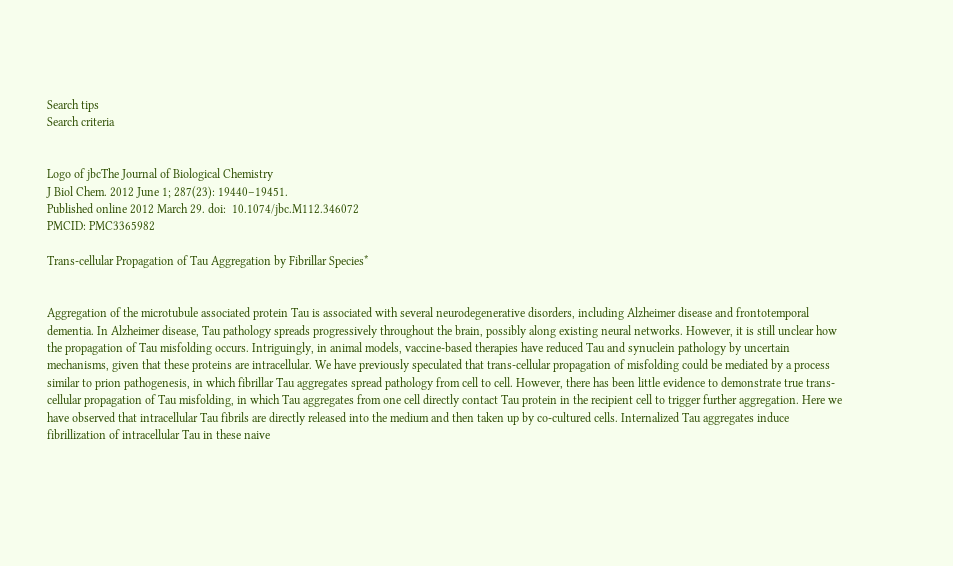Search tips
Search criteria


Logo of jbcThe Journal of Biological Chemistry
J Biol Chem. 2012 June 1; 287(23): 19440–19451.
Published online 2012 March 29. doi:  10.1074/jbc.M112.346072
PMCID: PMC3365982

Trans-cellular Propagation of Tau Aggregation by Fibrillar Species*


Aggregation of the microtubule associated protein Tau is associated with several neurodegenerative disorders, including Alzheimer disease and frontotemporal dementia. In Alzheimer disease, Tau pathology spreads progressively throughout the brain, possibly along existing neural networks. However, it is still unclear how the propagation of Tau misfolding occurs. Intriguingly, in animal models, vaccine-based therapies have reduced Tau and synuclein pathology by uncertain mechanisms, given that these proteins are intracellular. We have previously speculated that trans-cellular propagation of misfolding could be mediated by a process similar to prion pathogenesis, in which fibrillar Tau aggregates spread pathology from cell to cell. However, there has been little evidence to demonstrate true trans-cellular propagation of Tau misfolding, in which Tau aggregates from one cell directly contact Tau protein in the recipient cell to trigger further aggregation. Here we have observed that intracellular Tau fibrils are directly released into the medium and then taken up by co-cultured cells. Internalized Tau aggregates induce fibrillization of intracellular Tau in these naive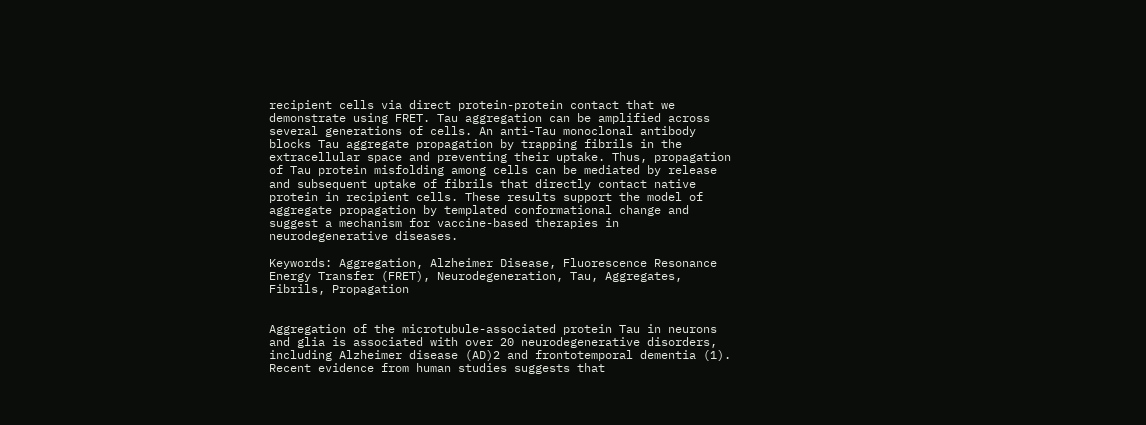recipient cells via direct protein-protein contact that we demonstrate using FRET. Tau aggregation can be amplified across several generations of cells. An anti-Tau monoclonal antibody blocks Tau aggregate propagation by trapping fibrils in the extracellular space and preventing their uptake. Thus, propagation of Tau protein misfolding among cells can be mediated by release and subsequent uptake of fibrils that directly contact native protein in recipient cells. These results support the model of aggregate propagation by templated conformational change and suggest a mechanism for vaccine-based therapies in neurodegenerative diseases.

Keywords: Aggregation, Alzheimer Disease, Fluorescence Resonance Energy Transfer (FRET), Neurodegeneration, Tau, Aggregates, Fibrils, Propagation


Aggregation of the microtubule-associated protein Tau in neurons and glia is associated with over 20 neurodegenerative disorders, including Alzheimer disease (AD)2 and frontotemporal dementia (1). Recent evidence from human studies suggests that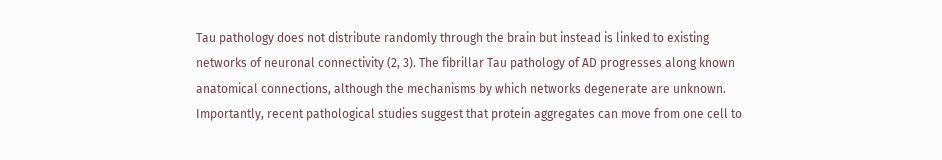Tau pathology does not distribute randomly through the brain but instead is linked to existing networks of neuronal connectivity (2, 3). The fibrillar Tau pathology of AD progresses along known anatomical connections, although the mechanisms by which networks degenerate are unknown. Importantly, recent pathological studies suggest that protein aggregates can move from one cell to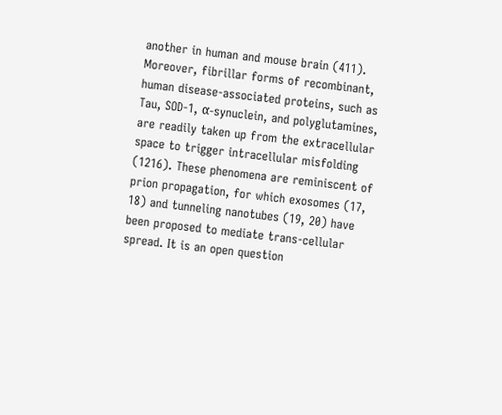another in human and mouse brain (411). Moreover, fibrillar forms of recombinant, human disease-associated proteins, such as Tau, SOD-1, α-synuclein, and polyglutamines, are readily taken up from the extracellular space to trigger intracellular misfolding (1216). These phenomena are reminiscent of prion propagation, for which exosomes (17, 18) and tunneling nanotubes (19, 20) have been proposed to mediate trans-cellular spread. It is an open question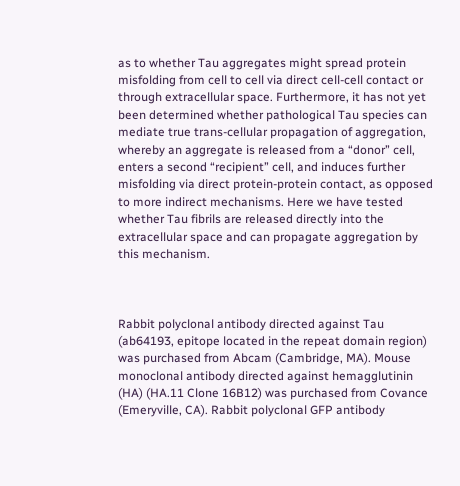as to whether Tau aggregates might spread protein misfolding from cell to cell via direct cell-cell contact or through extracellular space. Furthermore, it has not yet been determined whether pathological Tau species can mediate true trans-cellular propagation of aggregation, whereby an aggregate is released from a “donor” cell, enters a second “recipient” cell, and induces further misfolding via direct protein-protein contact, as opposed to more indirect mechanisms. Here we have tested whether Tau fibrils are released directly into the extracellular space and can propagate aggregation by this mechanism.



Rabbit polyclonal antibody directed against Tau (ab64193, epitope located in the repeat domain region) was purchased from Abcam (Cambridge, MA). Mouse monoclonal antibody directed against hemagglutinin (HA) (HA.11 Clone 16B12) was purchased from Covance (Emeryville, CA). Rabbit polyclonal GFP antibody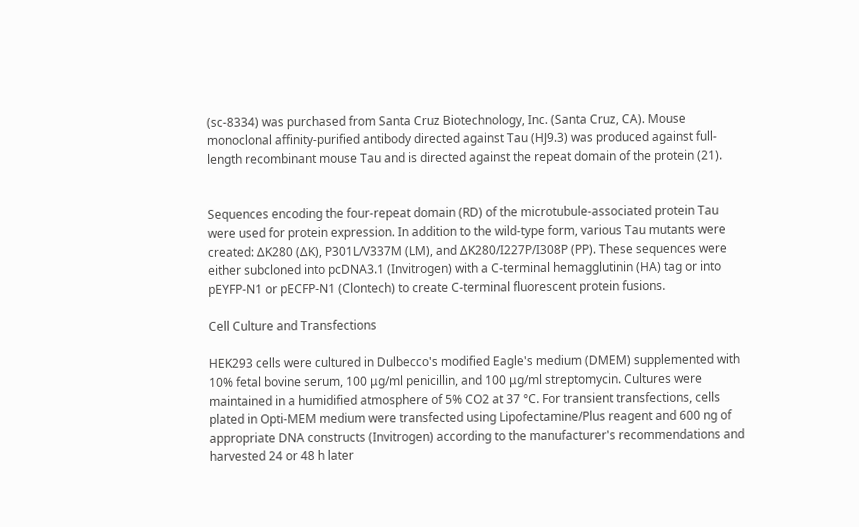(sc-8334) was purchased from Santa Cruz Biotechnology, Inc. (Santa Cruz, CA). Mouse monoclonal affinity-purified antibody directed against Tau (HJ9.3) was produced against full-length recombinant mouse Tau and is directed against the repeat domain of the protein (21).


Sequences encoding the four-repeat domain (RD) of the microtubule-associated protein Tau were used for protein expression. In addition to the wild-type form, various Tau mutants were created: ΔK280 (ΔK), P301L/V337M (LM), and ΔK280/I227P/I308P (PP). These sequences were either subcloned into pcDNA3.1 (Invitrogen) with a C-terminal hemagglutinin (HA) tag or into pEYFP-N1 or pECFP-N1 (Clontech) to create C-terminal fluorescent protein fusions.

Cell Culture and Transfections

HEK293 cells were cultured in Dulbecco's modified Eagle's medium (DMEM) supplemented with 10% fetal bovine serum, 100 μg/ml penicillin, and 100 μg/ml streptomycin. Cultures were maintained in a humidified atmosphere of 5% CO2 at 37 °C. For transient transfections, cells plated in Opti-MEM medium were transfected using Lipofectamine/Plus reagent and 600 ng of appropriate DNA constructs (Invitrogen) according to the manufacturer's recommendations and harvested 24 or 48 h later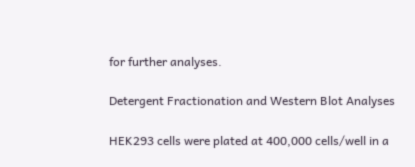for further analyses.

Detergent Fractionation and Western Blot Analyses

HEK293 cells were plated at 400,000 cells/well in a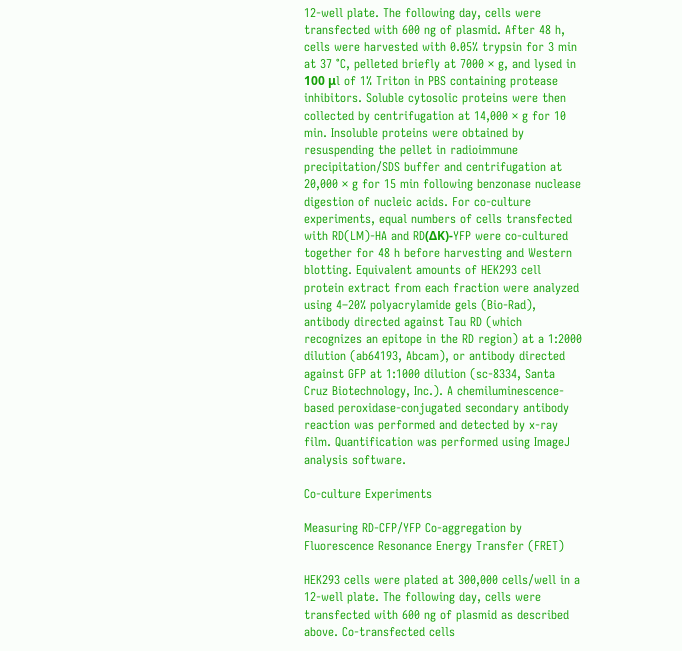12-well plate. The following day, cells were transfected with 600 ng of plasmid. After 48 h, cells were harvested with 0.05% trypsin for 3 min at 37 °C, pelleted briefly at 7000 × g, and lysed in 100 μl of 1% Triton in PBS containing protease inhibitors. Soluble cytosolic proteins were then collected by centrifugation at 14,000 × g for 10 min. Insoluble proteins were obtained by resuspending the pellet in radioimmune precipitation/SDS buffer and centrifugation at 20,000 × g for 15 min following benzonase nuclease digestion of nucleic acids. For co-culture experiments, equal numbers of cells transfected with RD(LM)-HA and RD(ΔK)-YFP were co-cultured together for 48 h before harvesting and Western blotting. Equivalent amounts of HEK293 cell protein extract from each fraction were analyzed using 4–20% polyacrylamide gels (Bio-Rad), antibody directed against Tau RD (which recognizes an epitope in the RD region) at a 1:2000 dilution (ab64193, Abcam), or antibody directed against GFP at 1:1000 dilution (sc-8334, Santa Cruz Biotechnology, Inc.). A chemiluminescence-based peroxidase-conjugated secondary antibody reaction was performed and detected by x-ray film. Quantification was performed using ImageJ analysis software.

Co-culture Experiments

Measuring RD-CFP/YFP Co-aggregation by Fluorescence Resonance Energy Transfer (FRET)

HEK293 cells were plated at 300,000 cells/well in a 12-well plate. The following day, cells were transfected with 600 ng of plasmid as described above. Co-transfected cells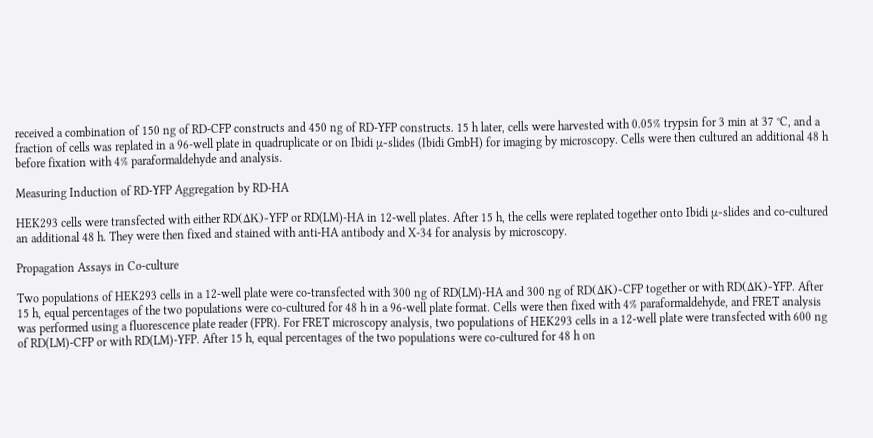received a combination of 150 ng of RD-CFP constructs and 450 ng of RD-YFP constructs. 15 h later, cells were harvested with 0.05% trypsin for 3 min at 37 °C, and a fraction of cells was replated in a 96-well plate in quadruplicate or on Ibidi μ-slides (Ibidi GmbH) for imaging by microscopy. Cells were then cultured an additional 48 h before fixation with 4% paraformaldehyde and analysis.

Measuring Induction of RD-YFP Aggregation by RD-HA

HEK293 cells were transfected with either RD(ΔK)-YFP or RD(LM)-HA in 12-well plates. After 15 h, the cells were replated together onto Ibidi μ-slides and co-cultured an additional 48 h. They were then fixed and stained with anti-HA antibody and X-34 for analysis by microscopy.

Propagation Assays in Co-culture

Two populations of HEK293 cells in a 12-well plate were co-transfected with 300 ng of RD(LM)-HA and 300 ng of RD(ΔK)-CFP together or with RD(ΔK)-YFP. After 15 h, equal percentages of the two populations were co-cultured for 48 h in a 96-well plate format. Cells were then fixed with 4% paraformaldehyde, and FRET analysis was performed using a fluorescence plate reader (FPR). For FRET microscopy analysis, two populations of HEK293 cells in a 12-well plate were transfected with 600 ng of RD(LM)-CFP or with RD(LM)-YFP. After 15 h, equal percentages of the two populations were co-cultured for 48 h on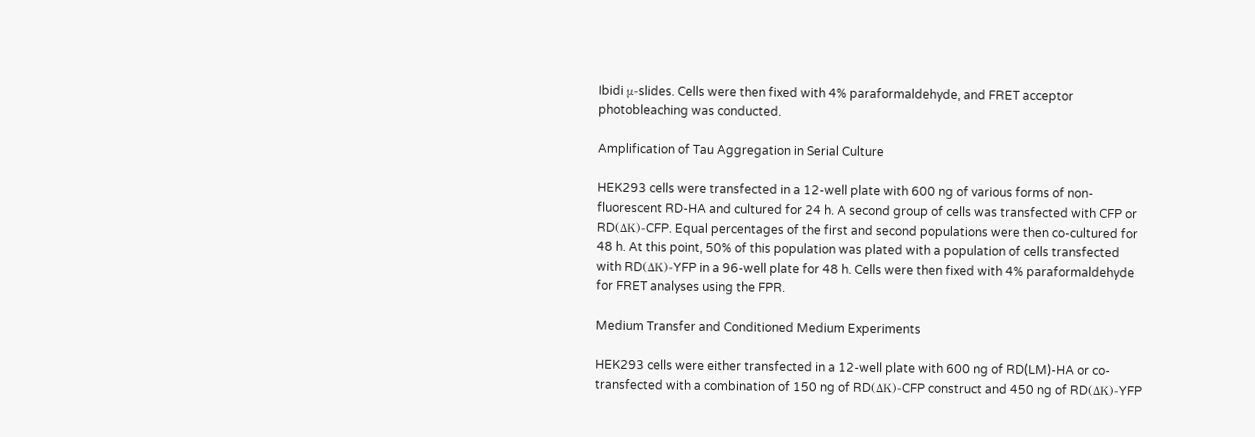Ibidi μ-slides. Cells were then fixed with 4% paraformaldehyde, and FRET acceptor photobleaching was conducted.

Amplification of Tau Aggregation in Serial Culture

HEK293 cells were transfected in a 12-well plate with 600 ng of various forms of non-fluorescent RD-HA and cultured for 24 h. A second group of cells was transfected with CFP or RD(ΔK)-CFP. Equal percentages of the first and second populations were then co-cultured for 48 h. At this point, 50% of this population was plated with a population of cells transfected with RD(ΔK)-YFP in a 96-well plate for 48 h. Cells were then fixed with 4% paraformaldehyde for FRET analyses using the FPR.

Medium Transfer and Conditioned Medium Experiments

HEK293 cells were either transfected in a 12-well plate with 600 ng of RD(LM)-HA or co-transfected with a combination of 150 ng of RD(ΔK)-CFP construct and 450 ng of RD(ΔK)-YFP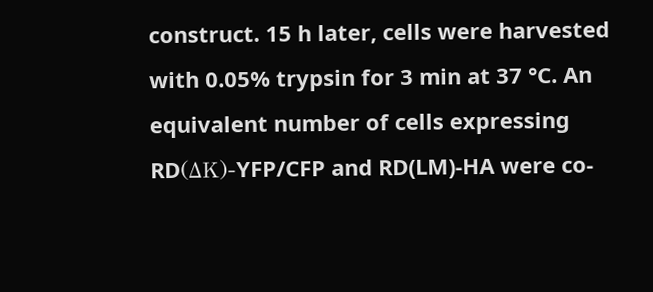construct. 15 h later, cells were harvested with 0.05% trypsin for 3 min at 37 °C. An equivalent number of cells expressing RD(ΔK)-YFP/CFP and RD(LM)-HA were co-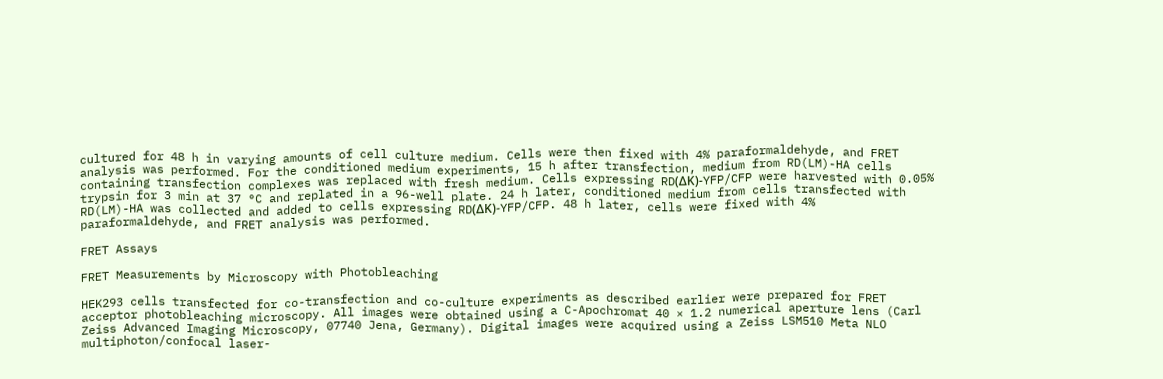cultured for 48 h in varying amounts of cell culture medium. Cells were then fixed with 4% paraformaldehyde, and FRET analysis was performed. For the conditioned medium experiments, 15 h after transfection, medium from RD(LM)-HA cells containing transfection complexes was replaced with fresh medium. Cells expressing RD(ΔK)-YFP/CFP were harvested with 0.05% trypsin for 3 min at 37 °C and replated in a 96-well plate. 24 h later, conditioned medium from cells transfected with RD(LM)-HA was collected and added to cells expressing RD(ΔK)-YFP/CFP. 48 h later, cells were fixed with 4% paraformaldehyde, and FRET analysis was performed.

FRET Assays

FRET Measurements by Microscopy with Photobleaching

HEK293 cells transfected for co-transfection and co-culture experiments as described earlier were prepared for FRET acceptor photobleaching microscopy. All images were obtained using a C-Apochromat 40 × 1.2 numerical aperture lens (Carl Zeiss Advanced Imaging Microscopy, 07740 Jena, Germany). Digital images were acquired using a Zeiss LSM510 Meta NLO multiphoton/confocal laser-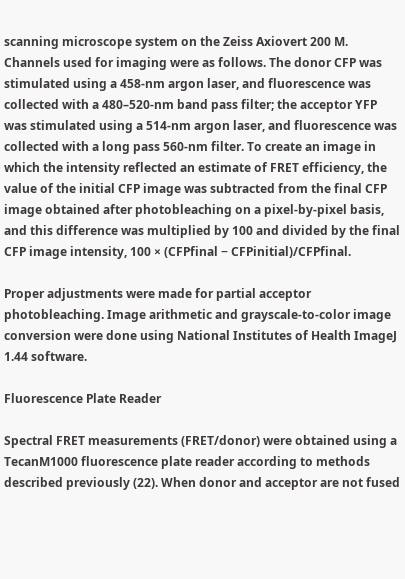scanning microscope system on the Zeiss Axiovert 200 M. Channels used for imaging were as follows. The donor CFP was stimulated using a 458-nm argon laser, and fluorescence was collected with a 480–520-nm band pass filter; the acceptor YFP was stimulated using a 514-nm argon laser, and fluorescence was collected with a long pass 560-nm filter. To create an image in which the intensity reflected an estimate of FRET efficiency, the value of the initial CFP image was subtracted from the final CFP image obtained after photobleaching on a pixel-by-pixel basis, and this difference was multiplied by 100 and divided by the final CFP image intensity, 100 × (CFPfinal − CFPinitial)/CFPfinal.

Proper adjustments were made for partial acceptor photobleaching. Image arithmetic and grayscale-to-color image conversion were done using National Institutes of Health ImageJ 1.44 software.

Fluorescence Plate Reader

Spectral FRET measurements (FRET/donor) were obtained using a TecanM1000 fluorescence plate reader according to methods described previously (22). When donor and acceptor are not fused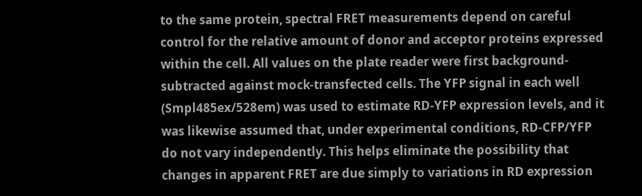to the same protein, spectral FRET measurements depend on careful control for the relative amount of donor and acceptor proteins expressed within the cell. All values on the plate reader were first background-subtracted against mock-transfected cells. The YFP signal in each well (Smpl485ex/528em) was used to estimate RD-YFP expression levels, and it was likewise assumed that, under experimental conditions, RD-CFP/YFP do not vary independently. This helps eliminate the possibility that changes in apparent FRET are due simply to variations in RD expression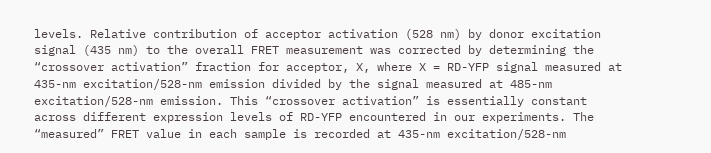levels. Relative contribution of acceptor activation (528 nm) by donor excitation signal (435 nm) to the overall FRET measurement was corrected by determining the “crossover activation” fraction for acceptor, X, where X = RD-YFP signal measured at 435-nm excitation/528-nm emission divided by the signal measured at 485-nm excitation/528-nm emission. This “crossover activation” is essentially constant across different expression levels of RD-YFP encountered in our experiments. The “measured” FRET value in each sample is recorded at 435-nm excitation/528-nm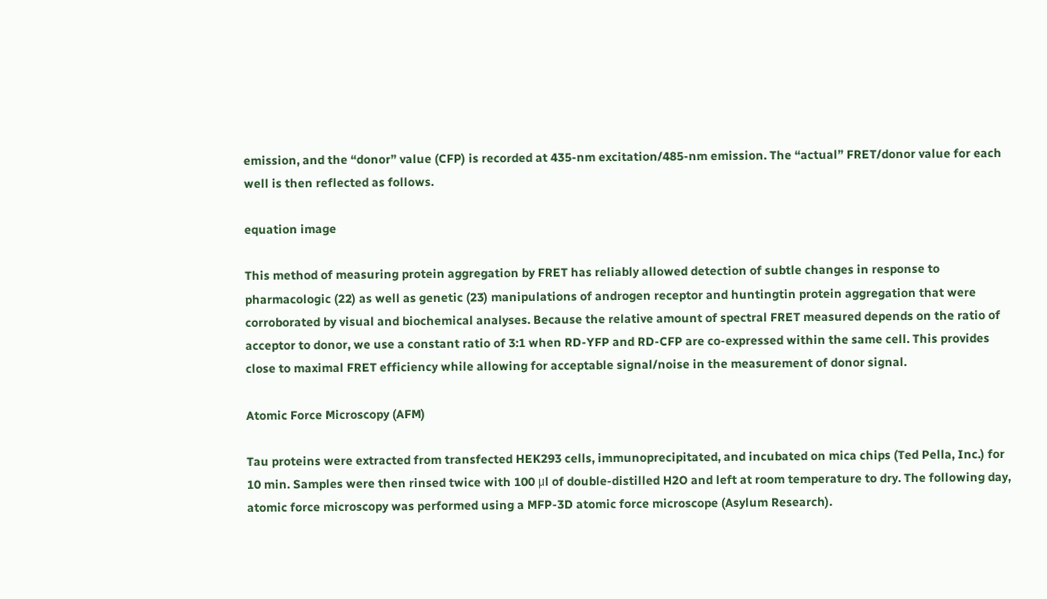emission, and the “donor” value (CFP) is recorded at 435-nm excitation/485-nm emission. The “actual” FRET/donor value for each well is then reflected as follows.

equation image

This method of measuring protein aggregation by FRET has reliably allowed detection of subtle changes in response to pharmacologic (22) as well as genetic (23) manipulations of androgen receptor and huntingtin protein aggregation that were corroborated by visual and biochemical analyses. Because the relative amount of spectral FRET measured depends on the ratio of acceptor to donor, we use a constant ratio of 3:1 when RD-YFP and RD-CFP are co-expressed within the same cell. This provides close to maximal FRET efficiency while allowing for acceptable signal/noise in the measurement of donor signal.

Atomic Force Microscopy (AFM)

Tau proteins were extracted from transfected HEK293 cells, immunoprecipitated, and incubated on mica chips (Ted Pella, Inc.) for 10 min. Samples were then rinsed twice with 100 μl of double-distilled H2O and left at room temperature to dry. The following day, atomic force microscopy was performed using a MFP-3D atomic force microscope (Asylum Research).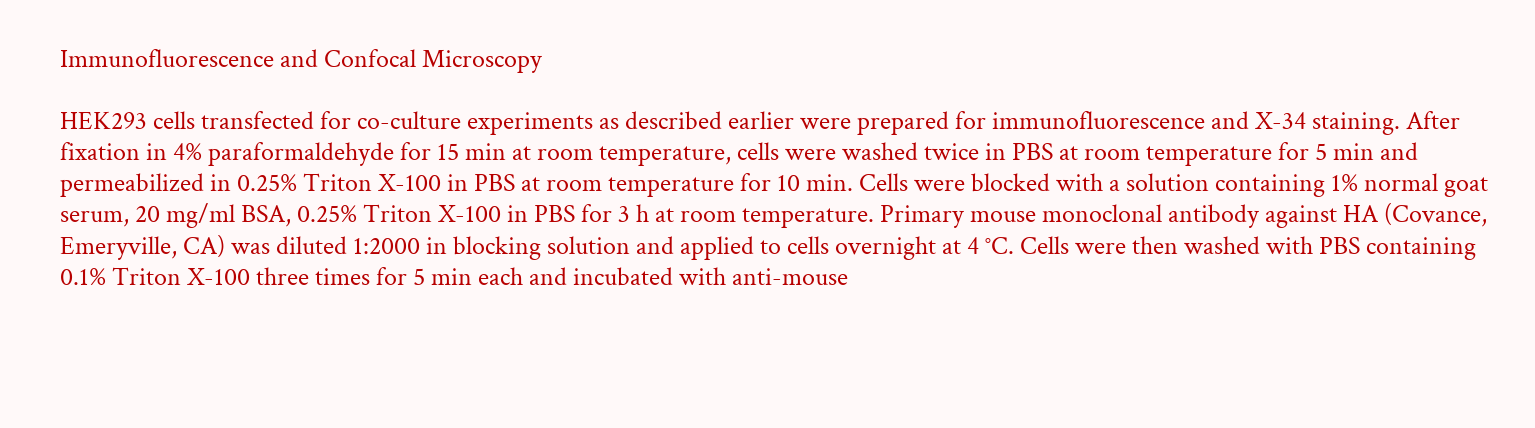Immunofluorescence and Confocal Microscopy

HEK293 cells transfected for co-culture experiments as described earlier were prepared for immunofluorescence and X-34 staining. After fixation in 4% paraformaldehyde for 15 min at room temperature, cells were washed twice in PBS at room temperature for 5 min and permeabilized in 0.25% Triton X-100 in PBS at room temperature for 10 min. Cells were blocked with a solution containing 1% normal goat serum, 20 mg/ml BSA, 0.25% Triton X-100 in PBS for 3 h at room temperature. Primary mouse monoclonal antibody against HA (Covance, Emeryville, CA) was diluted 1:2000 in blocking solution and applied to cells overnight at 4 °C. Cells were then washed with PBS containing 0.1% Triton X-100 three times for 5 min each and incubated with anti-mouse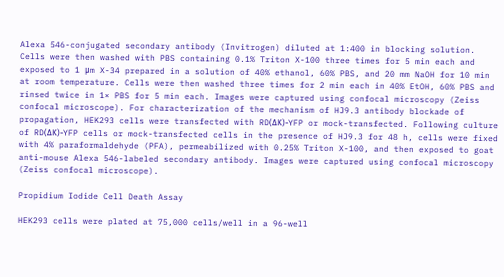Alexa 546-conjugated secondary antibody (Invitrogen) diluted at 1:400 in blocking solution. Cells were then washed with PBS containing 0.1% Triton X-100 three times for 5 min each and exposed to 1 μm X-34 prepared in a solution of 40% ethanol, 60% PBS, and 20 mm NaOH for 10 min at room temperature. Cells were then washed three times for 2 min each in 40% EtOH, 60% PBS and rinsed twice in 1× PBS for 5 min each. Images were captured using confocal microscopy (Zeiss confocal microscope). For characterization of the mechanism of HJ9.3 antibody blockade of propagation, HEK293 cells were transfected with RD(ΔK)-YFP or mock-transfected. Following culture of RD(ΔK)-YFP cells or mock-transfected cells in the presence of HJ9.3 for 48 h, cells were fixed with 4% paraformaldehyde (PFA), permeabilized with 0.25% Triton X-100, and then exposed to goat anti-mouse Alexa 546-labeled secondary antibody. Images were captured using confocal microscopy (Zeiss confocal microscope).

Propidium Iodide Cell Death Assay

HEK293 cells were plated at 75,000 cells/well in a 96-well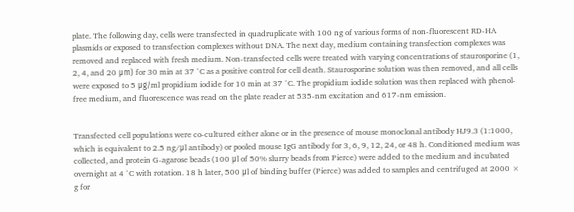plate. The following day, cells were transfected in quadruplicate with 100 ng of various forms of non-fluorescent RD-HA plasmids or exposed to transfection complexes without DNA. The next day, medium containing transfection complexes was removed and replaced with fresh medium. Non-transfected cells were treated with varying concentrations of staurosporine (1, 2, 4, and 20 μm) for 30 min at 37 °C as a positive control for cell death. Staurosporine solution was then removed, and all cells were exposed to 5 μg/ml propidium iodide for 10 min at 37 °C. The propidium iodide solution was then replaced with phenol-free medium, and fluorescence was read on the plate reader at 535-nm excitation and 617-nm emission.


Transfected cell populations were co-cultured either alone or in the presence of mouse monoclonal antibody HJ9.3 (1:1000, which is equivalent to 2.5 ng/μl antibody) or pooled mouse IgG antibody for 3, 6, 9, 12, 24, or 48 h. Conditioned medium was collected, and protein G-agarose beads (100 μl of 50% slurry beads from Pierce) were added to the medium and incubated overnight at 4 °C with rotation. 18 h later, 500 μl of binding buffer (Pierce) was added to samples and centrifuged at 2000 × g for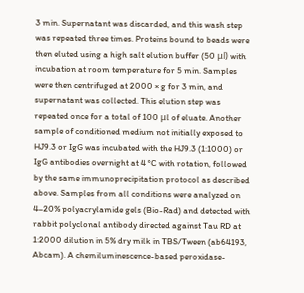3 min. Supernatant was discarded, and this wash step was repeated three times. Proteins bound to beads were then eluted using a high salt elution buffer (50 μl) with incubation at room temperature for 5 min. Samples were then centrifuged at 2000 × g for 3 min, and supernatant was collected. This elution step was repeated once for a total of 100 μl of eluate. Another sample of conditioned medium not initially exposed to HJ9.3 or IgG was incubated with the HJ9.3 (1:1000) or IgG antibodies overnight at 4 °C with rotation, followed by the same immunoprecipitation protocol as described above. Samples from all conditions were analyzed on 4–20% polyacrylamide gels (Bio-Rad) and detected with rabbit polyclonal antibody directed against Tau RD at 1:2000 dilution in 5% dry milk in TBS/Tween (ab64193, Abcam). A chemiluminescence-based peroxidase-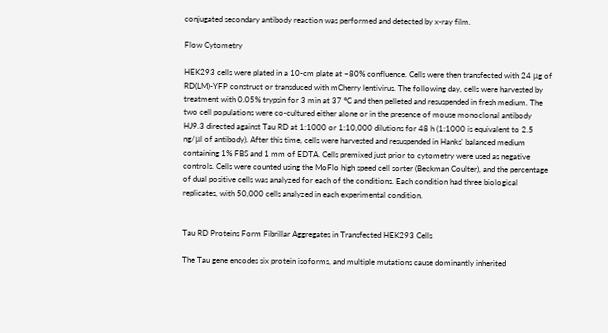conjugated secondary antibody reaction was performed and detected by x-ray film.

Flow Cytometry

HEK293 cells were plated in a 10-cm plate at ~80% confluence. Cells were then transfected with 24 μg of RD(LM)-YFP construct or transduced with mCherry lentivirus. The following day, cells were harvested by treatment with 0.05% trypsin for 3 min at 37 °C and then pelleted and resuspended in fresh medium. The two cell populations were co-cultured either alone or in the presence of mouse monoclonal antibody HJ9.3 directed against Tau RD at 1:1000 or 1:10,000 dilutions for 48 h (1:1000 is equivalent to 2.5 ng/μl of antibody). After this time, cells were harvested and resuspended in Hanks' balanced medium containing 1% FBS and 1 mm of EDTA. Cells premixed just prior to cytometry were used as negative controls. Cells were counted using the MoFlo high speed cell sorter (Beckman Coulter), and the percentage of dual positive cells was analyzed for each of the conditions. Each condition had three biological replicates, with 50,000 cells analyzed in each experimental condition.


Tau RD Proteins Form Fibrillar Aggregates in Transfected HEK293 Cells

The Tau gene encodes six protein isoforms, and multiple mutations cause dominantly inherited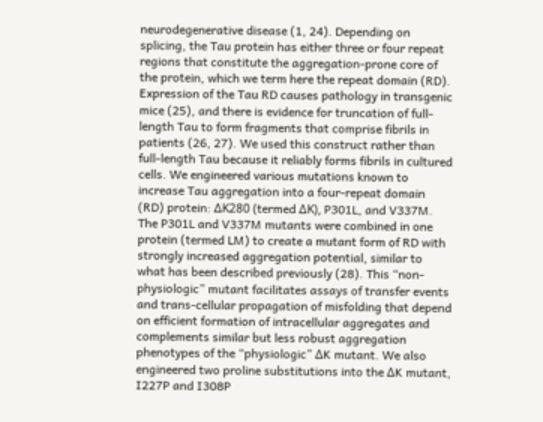neurodegenerative disease (1, 24). Depending on splicing, the Tau protein has either three or four repeat regions that constitute the aggregation-prone core of the protein, which we term here the repeat domain (RD). Expression of the Tau RD causes pathology in transgenic mice (25), and there is evidence for truncation of full-length Tau to form fragments that comprise fibrils in patients (26, 27). We used this construct rather than full-length Tau because it reliably forms fibrils in cultured cells. We engineered various mutations known to increase Tau aggregation into a four-repeat domain (RD) protein: ΔK280 (termed ΔK), P301L, and V337M. The P301L and V337M mutants were combined in one protein (termed LM) to create a mutant form of RD with strongly increased aggregation potential, similar to what has been described previously (28). This “non-physiologic” mutant facilitates assays of transfer events and trans-cellular propagation of misfolding that depend on efficient formation of intracellular aggregates and complements similar but less robust aggregation phenotypes of the “physiologic” ΔK mutant. We also engineered two proline substitutions into the ΔK mutant, I227P and I308P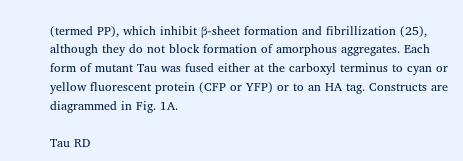(termed PP), which inhibit β-sheet formation and fibrillization (25), although they do not block formation of amorphous aggregates. Each form of mutant Tau was fused either at the carboxyl terminus to cyan or yellow fluorescent protein (CFP or YFP) or to an HA tag. Constructs are diagrammed in Fig. 1A.

Tau RD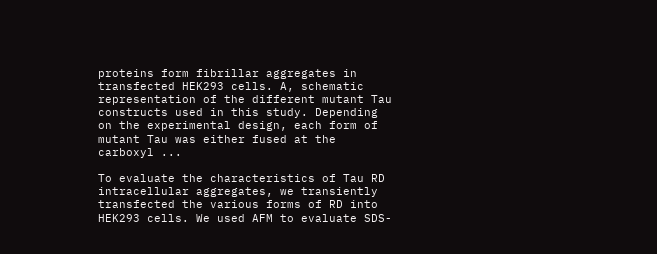proteins form fibrillar aggregates in transfected HEK293 cells. A, schematic representation of the different mutant Tau constructs used in this study. Depending on the experimental design, each form of mutant Tau was either fused at the carboxyl ...

To evaluate the characteristics of Tau RD intracellular aggregates, we transiently transfected the various forms of RD into HEK293 cells. We used AFM to evaluate SDS-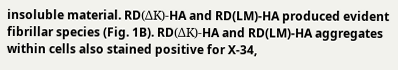insoluble material. RD(ΔK)-HA and RD(LM)-HA produced evident fibrillar species (Fig. 1B). RD(ΔK)-HA and RD(LM)-HA aggregates within cells also stained positive for X-34,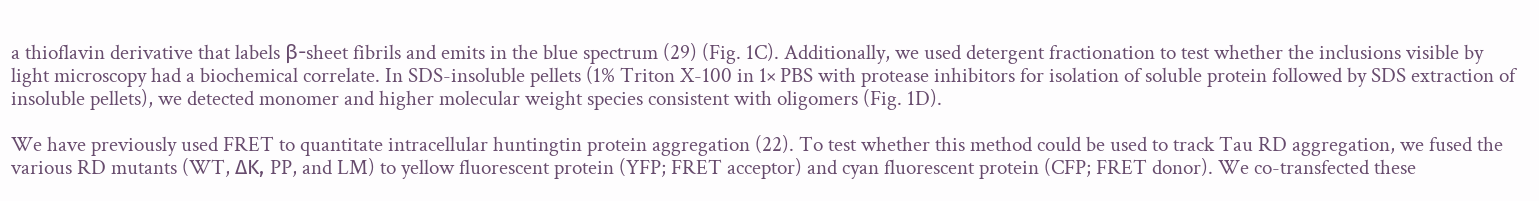a thioflavin derivative that labels β-sheet fibrils and emits in the blue spectrum (29) (Fig. 1C). Additionally, we used detergent fractionation to test whether the inclusions visible by light microscopy had a biochemical correlate. In SDS-insoluble pellets (1% Triton X-100 in 1× PBS with protease inhibitors for isolation of soluble protein followed by SDS extraction of insoluble pellets), we detected monomer and higher molecular weight species consistent with oligomers (Fig. 1D).

We have previously used FRET to quantitate intracellular huntingtin protein aggregation (22). To test whether this method could be used to track Tau RD aggregation, we fused the various RD mutants (WT, ΔK, PP, and LM) to yellow fluorescent protein (YFP; FRET acceptor) and cyan fluorescent protein (CFP; FRET donor). We co-transfected these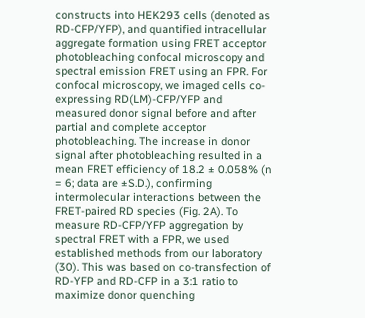constructs into HEK293 cells (denoted as RD-CFP/YFP), and quantified intracellular aggregate formation using FRET acceptor photobleaching confocal microscopy and spectral emission FRET using an FPR. For confocal microscopy, we imaged cells co-expressing RD(LM)-CFP/YFP and measured donor signal before and after partial and complete acceptor photobleaching. The increase in donor signal after photobleaching resulted in a mean FRET efficiency of 18.2 ± 0.058% (n = 6; data are ±S.D.), confirming intermolecular interactions between the FRET-paired RD species (Fig. 2A). To measure RD-CFP/YFP aggregation by spectral FRET with a FPR, we used established methods from our laboratory (30). This was based on co-transfection of RD-YFP and RD-CFP in a 3:1 ratio to maximize donor quenching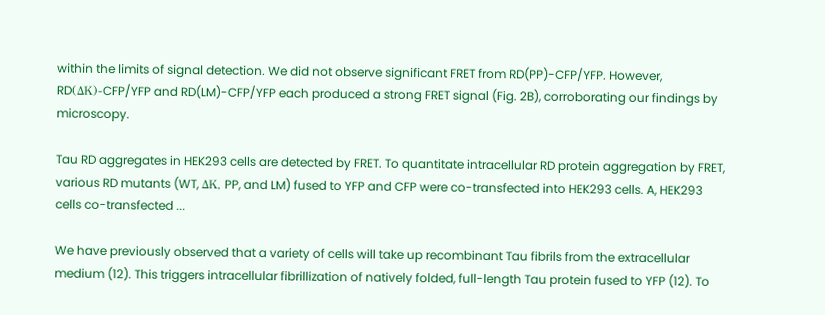within the limits of signal detection. We did not observe significant FRET from RD(PP)-CFP/YFP. However, RD(ΔK)-CFP/YFP and RD(LM)-CFP/YFP each produced a strong FRET signal (Fig. 2B), corroborating our findings by microscopy.

Tau RD aggregates in HEK293 cells are detected by FRET. To quantitate intracellular RD protein aggregation by FRET, various RD mutants (WT, ΔK, PP, and LM) fused to YFP and CFP were co-transfected into HEK293 cells. A, HEK293 cells co-transfected ...

We have previously observed that a variety of cells will take up recombinant Tau fibrils from the extracellular medium (12). This triggers intracellular fibrillization of natively folded, full-length Tau protein fused to YFP (12). To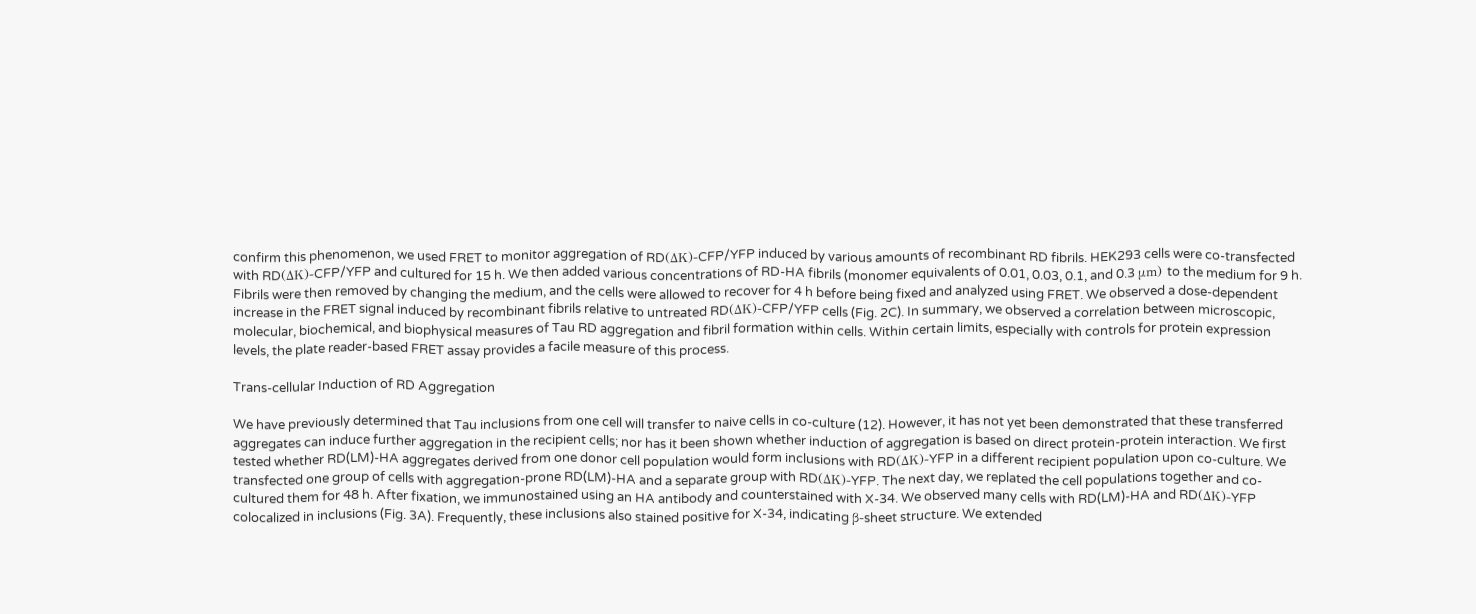confirm this phenomenon, we used FRET to monitor aggregation of RD(ΔK)-CFP/YFP induced by various amounts of recombinant RD fibrils. HEK293 cells were co-transfected with RD(ΔK)-CFP/YFP and cultured for 15 h. We then added various concentrations of RD-HA fibrils (monomer equivalents of 0.01, 0.03, 0.1, and 0.3 μm) to the medium for 9 h. Fibrils were then removed by changing the medium, and the cells were allowed to recover for 4 h before being fixed and analyzed using FRET. We observed a dose-dependent increase in the FRET signal induced by recombinant fibrils relative to untreated RD(ΔK)-CFP/YFP cells (Fig. 2C). In summary, we observed a correlation between microscopic, molecular, biochemical, and biophysical measures of Tau RD aggregation and fibril formation within cells. Within certain limits, especially with controls for protein expression levels, the plate reader-based FRET assay provides a facile measure of this process.

Trans-cellular Induction of RD Aggregation

We have previously determined that Tau inclusions from one cell will transfer to naive cells in co-culture (12). However, it has not yet been demonstrated that these transferred aggregates can induce further aggregation in the recipient cells; nor has it been shown whether induction of aggregation is based on direct protein-protein interaction. We first tested whether RD(LM)-HA aggregates derived from one donor cell population would form inclusions with RD(ΔK)-YFP in a different recipient population upon co-culture. We transfected one group of cells with aggregation-prone RD(LM)-HA and a separate group with RD(ΔK)-YFP. The next day, we replated the cell populations together and co-cultured them for 48 h. After fixation, we immunostained using an HA antibody and counterstained with X-34. We observed many cells with RD(LM)-HA and RD(ΔK)-YFP colocalized in inclusions (Fig. 3A). Frequently, these inclusions also stained positive for X-34, indicating β-sheet structure. We extended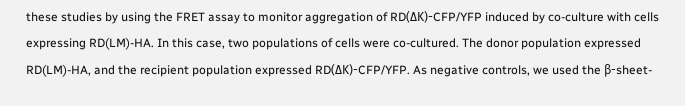these studies by using the FRET assay to monitor aggregation of RD(ΔK)-CFP/YFP induced by co-culture with cells expressing RD(LM)-HA. In this case, two populations of cells were co-cultured. The donor population expressed RD(LM)-HA, and the recipient population expressed RD(ΔK)-CFP/YFP. As negative controls, we used the β-sheet-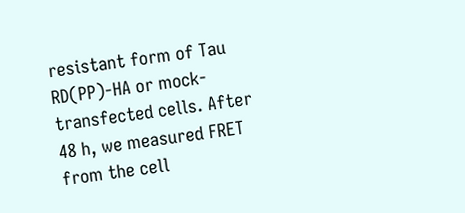resistant form of Tau RD(PP)-HA or mock-transfected cells. After 48 h, we measured FRET from the cell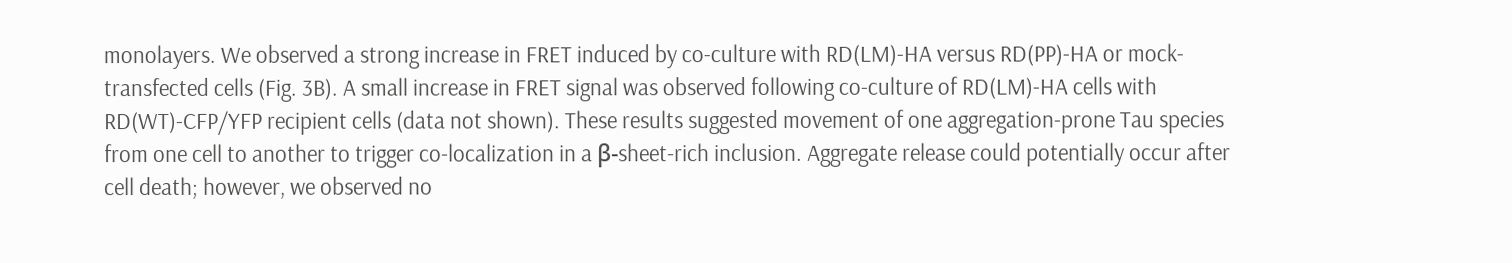monolayers. We observed a strong increase in FRET induced by co-culture with RD(LM)-HA versus RD(PP)-HA or mock-transfected cells (Fig. 3B). A small increase in FRET signal was observed following co-culture of RD(LM)-HA cells with RD(WT)-CFP/YFP recipient cells (data not shown). These results suggested movement of one aggregation-prone Tau species from one cell to another to trigger co-localization in a β-sheet-rich inclusion. Aggregate release could potentially occur after cell death; however, we observed no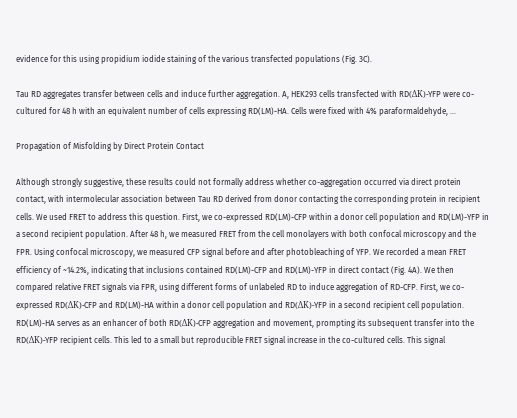evidence for this using propidium iodide staining of the various transfected populations (Fig. 3C).

Tau RD aggregates transfer between cells and induce further aggregation. A, HEK293 cells transfected with RD(ΔK)-YFP were co-cultured for 48 h with an equivalent number of cells expressing RD(LM)-HA. Cells were fixed with 4% paraformaldehyde, ...

Propagation of Misfolding by Direct Protein Contact

Although strongly suggestive, these results could not formally address whether co-aggregation occurred via direct protein contact, with intermolecular association between Tau RD derived from donor contacting the corresponding protein in recipient cells. We used FRET to address this question. First, we co-expressed RD(LM)-CFP within a donor cell population and RD(LM)-YFP in a second recipient population. After 48 h, we measured FRET from the cell monolayers with both confocal microscopy and the FPR. Using confocal microscopy, we measured CFP signal before and after photobleaching of YFP. We recorded a mean FRET efficiency of ~14.2%, indicating that inclusions contained RD(LM)-CFP and RD(LM)-YFP in direct contact (Fig. 4A). We then compared relative FRET signals via FPR, using different forms of unlabeled RD to induce aggregation of RD-CFP. First, we co-expressed RD(ΔK)-CFP and RD(LM)-HA within a donor cell population and RD(ΔK)-YFP in a second recipient cell population. RD(LM)-HA serves as an enhancer of both RD(ΔK)-CFP aggregation and movement, prompting its subsequent transfer into the RD(ΔK)-YFP recipient cells. This led to a small but reproducible FRET signal increase in the co-cultured cells. This signal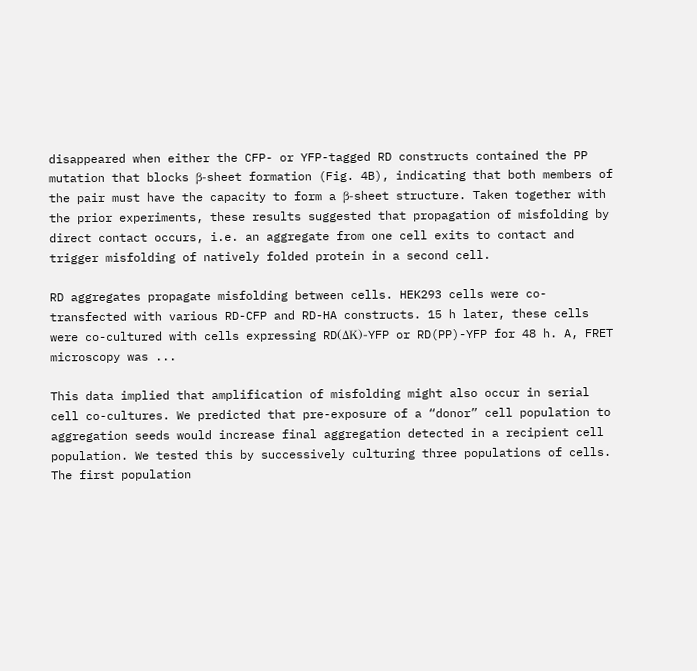disappeared when either the CFP- or YFP-tagged RD constructs contained the PP mutation that blocks β-sheet formation (Fig. 4B), indicating that both members of the pair must have the capacity to form a β-sheet structure. Taken together with the prior experiments, these results suggested that propagation of misfolding by direct contact occurs, i.e. an aggregate from one cell exits to contact and trigger misfolding of natively folded protein in a second cell.

RD aggregates propagate misfolding between cells. HEK293 cells were co-transfected with various RD-CFP and RD-HA constructs. 15 h later, these cells were co-cultured with cells expressing RD(ΔK)-YFP or RD(PP)-YFP for 48 h. A, FRET microscopy was ...

This data implied that amplification of misfolding might also occur in serial cell co-cultures. We predicted that pre-exposure of a “donor” cell population to aggregation seeds would increase final aggregation detected in a recipient cell population. We tested this by successively culturing three populations of cells. The first population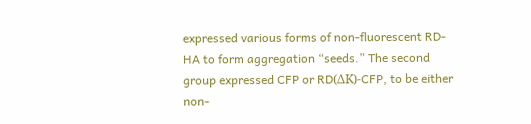expressed various forms of non-fluorescent RD-HA to form aggregation “seeds.” The second group expressed CFP or RD(ΔK)-CFP, to be either non-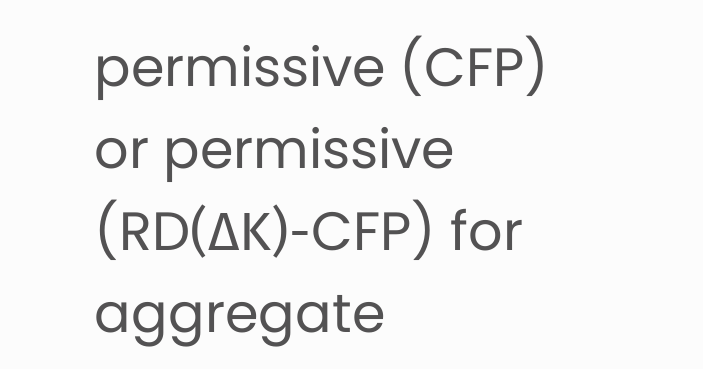permissive (CFP) or permissive (RD(ΔK)-CFP) for aggregate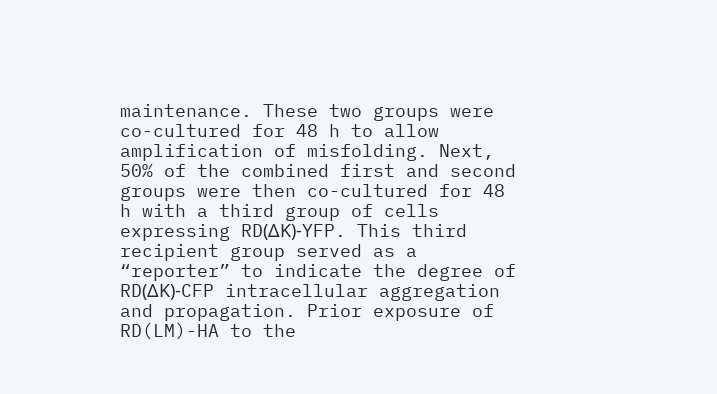maintenance. These two groups were co-cultured for 48 h to allow amplification of misfolding. Next, 50% of the combined first and second groups were then co-cultured for 48 h with a third group of cells expressing RD(ΔK)-YFP. This third recipient group served as a “reporter” to indicate the degree of RD(ΔK)-CFP intracellular aggregation and propagation. Prior exposure of RD(LM)-HA to the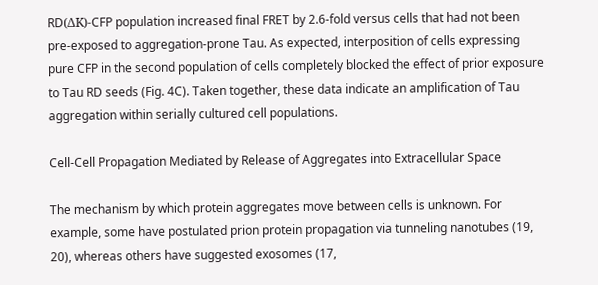RD(ΔK)-CFP population increased final FRET by 2.6-fold versus cells that had not been pre-exposed to aggregation-prone Tau. As expected, interposition of cells expressing pure CFP in the second population of cells completely blocked the effect of prior exposure to Tau RD seeds (Fig. 4C). Taken together, these data indicate an amplification of Tau aggregation within serially cultured cell populations.

Cell-Cell Propagation Mediated by Release of Aggregates into Extracellular Space

The mechanism by which protein aggregates move between cells is unknown. For example, some have postulated prion protein propagation via tunneling nanotubes (19, 20), whereas others have suggested exosomes (17,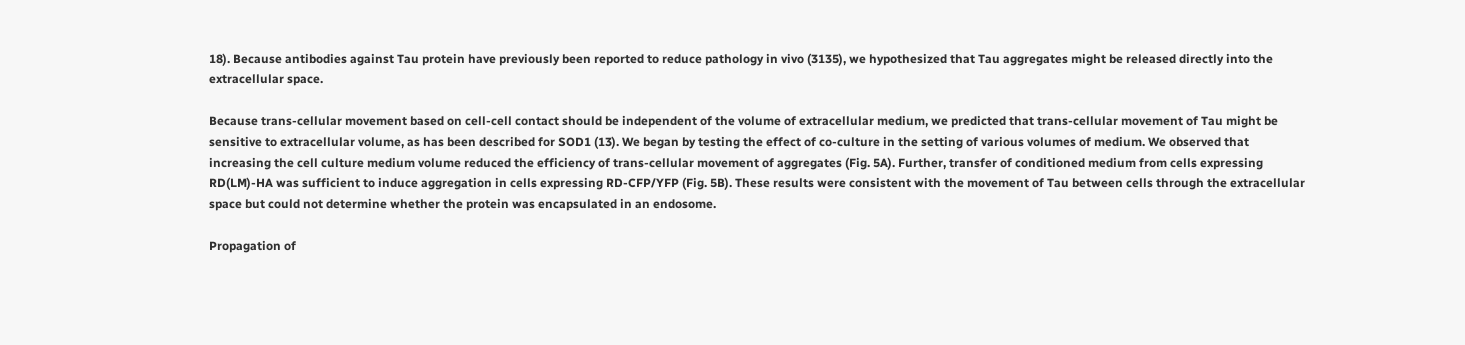18). Because antibodies against Tau protein have previously been reported to reduce pathology in vivo (3135), we hypothesized that Tau aggregates might be released directly into the extracellular space.

Because trans-cellular movement based on cell-cell contact should be independent of the volume of extracellular medium, we predicted that trans-cellular movement of Tau might be sensitive to extracellular volume, as has been described for SOD1 (13). We began by testing the effect of co-culture in the setting of various volumes of medium. We observed that increasing the cell culture medium volume reduced the efficiency of trans-cellular movement of aggregates (Fig. 5A). Further, transfer of conditioned medium from cells expressing RD(LM)-HA was sufficient to induce aggregation in cells expressing RD-CFP/YFP (Fig. 5B). These results were consistent with the movement of Tau between cells through the extracellular space but could not determine whether the protein was encapsulated in an endosome.

Propagation of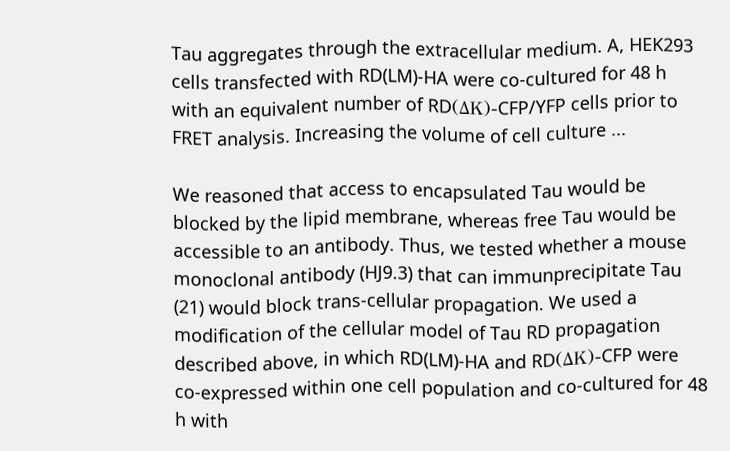Tau aggregates through the extracellular medium. A, HEK293 cells transfected with RD(LM)-HA were co-cultured for 48 h with an equivalent number of RD(ΔK)-CFP/YFP cells prior to FRET analysis. Increasing the volume of cell culture ...

We reasoned that access to encapsulated Tau would be blocked by the lipid membrane, whereas free Tau would be accessible to an antibody. Thus, we tested whether a mouse monoclonal antibody (HJ9.3) that can immunprecipitate Tau (21) would block trans-cellular propagation. We used a modification of the cellular model of Tau RD propagation described above, in which RD(LM)-HA and RD(ΔK)-CFP were co-expressed within one cell population and co-cultured for 48 h with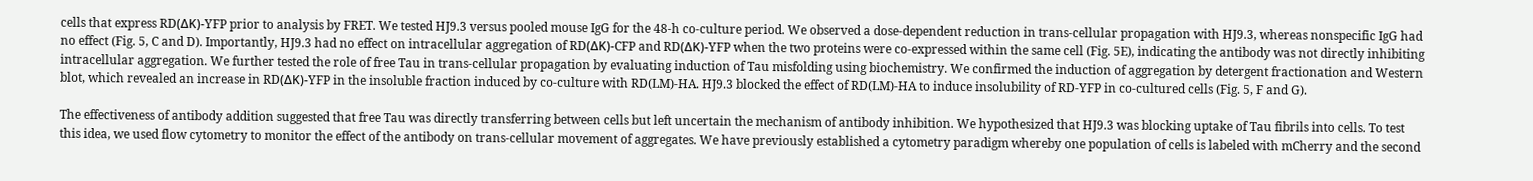cells that express RD(ΔK)-YFP prior to analysis by FRET. We tested HJ9.3 versus pooled mouse IgG for the 48-h co-culture period. We observed a dose-dependent reduction in trans-cellular propagation with HJ9.3, whereas nonspecific IgG had no effect (Fig. 5, C and D). Importantly, HJ9.3 had no effect on intracellular aggregation of RD(ΔK)-CFP and RD(ΔK)-YFP when the two proteins were co-expressed within the same cell (Fig. 5E), indicating the antibody was not directly inhibiting intracellular aggregation. We further tested the role of free Tau in trans-cellular propagation by evaluating induction of Tau misfolding using biochemistry. We confirmed the induction of aggregation by detergent fractionation and Western blot, which revealed an increase in RD(ΔK)-YFP in the insoluble fraction induced by co-culture with RD(LM)-HA. HJ9.3 blocked the effect of RD(LM)-HA to induce insolubility of RD-YFP in co-cultured cells (Fig. 5, F and G).

The effectiveness of antibody addition suggested that free Tau was directly transferring between cells but left uncertain the mechanism of antibody inhibition. We hypothesized that HJ9.3 was blocking uptake of Tau fibrils into cells. To test this idea, we used flow cytometry to monitor the effect of the antibody on trans-cellular movement of aggregates. We have previously established a cytometry paradigm whereby one population of cells is labeled with mCherry and the second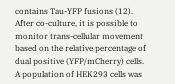contains Tau-YFP fusions (12). After co-culture, it is possible to monitor trans-cellular movement based on the relative percentage of dual positive (YFP/mCherry) cells. A population of HEK293 cells was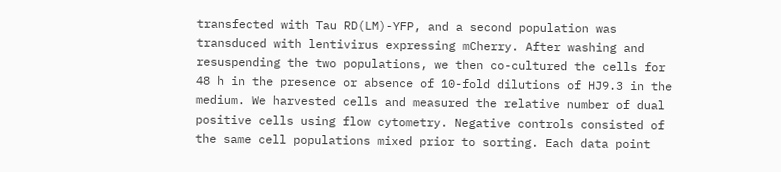transfected with Tau RD(LM)-YFP, and a second population was transduced with lentivirus expressing mCherry. After washing and resuspending the two populations, we then co-cultured the cells for 48 h in the presence or absence of 10-fold dilutions of HJ9.3 in the medium. We harvested cells and measured the relative number of dual positive cells using flow cytometry. Negative controls consisted of the same cell populations mixed prior to sorting. Each data point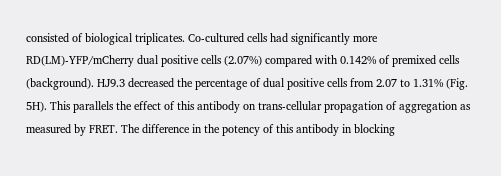consisted of biological triplicates. Co-cultured cells had significantly more RD(LM)-YFP/mCherry dual positive cells (2.07%) compared with 0.142% of premixed cells (background). HJ9.3 decreased the percentage of dual positive cells from 2.07 to 1.31% (Fig. 5H). This parallels the effect of this antibody on trans-cellular propagation of aggregation as measured by FRET. The difference in the potency of this antibody in blocking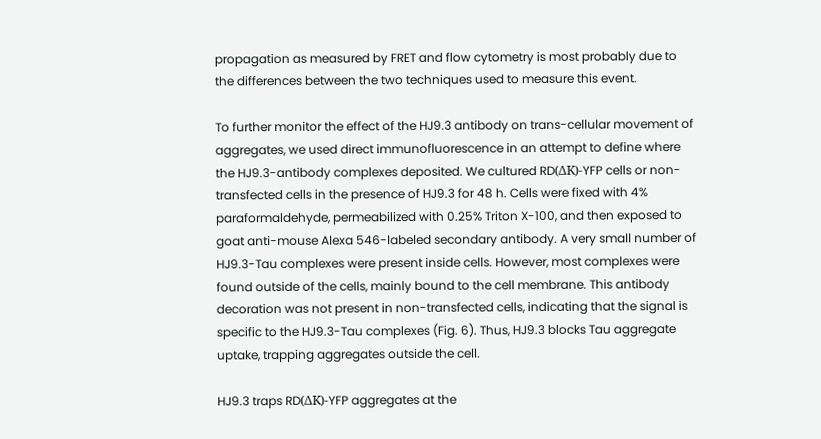propagation as measured by FRET and flow cytometry is most probably due to the differences between the two techniques used to measure this event.

To further monitor the effect of the HJ9.3 antibody on trans-cellular movement of aggregates, we used direct immunofluorescence in an attempt to define where the HJ9.3-antibody complexes deposited. We cultured RD(ΔK)-YFP cells or non-transfected cells in the presence of HJ9.3 for 48 h. Cells were fixed with 4% paraformaldehyde, permeabilized with 0.25% Triton X-100, and then exposed to goat anti-mouse Alexa 546-labeled secondary antibody. A very small number of HJ9.3-Tau complexes were present inside cells. However, most complexes were found outside of the cells, mainly bound to the cell membrane. This antibody decoration was not present in non-transfected cells, indicating that the signal is specific to the HJ9.3-Tau complexes (Fig. 6). Thus, HJ9.3 blocks Tau aggregate uptake, trapping aggregates outside the cell.

HJ9.3 traps RD(ΔK)-YFP aggregates at the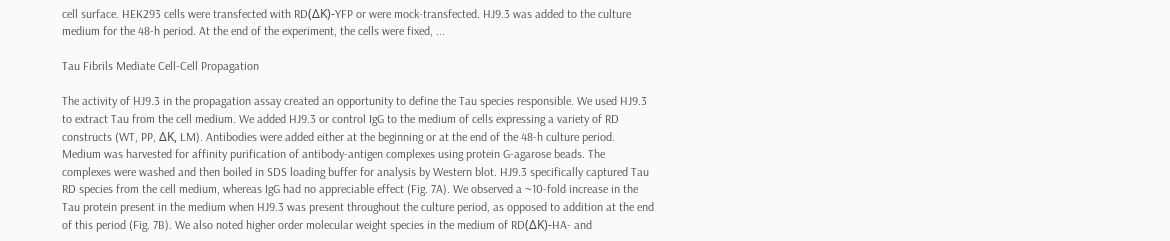cell surface. HEK293 cells were transfected with RD(ΔK)-YFP or were mock-transfected. HJ9.3 was added to the culture medium for the 48-h period. At the end of the experiment, the cells were fixed, ...

Tau Fibrils Mediate Cell-Cell Propagation

The activity of HJ9.3 in the propagation assay created an opportunity to define the Tau species responsible. We used HJ9.3 to extract Tau from the cell medium. We added HJ9.3 or control IgG to the medium of cells expressing a variety of RD constructs (WT, PP, ΔK, LM). Antibodies were added either at the beginning or at the end of the 48-h culture period. Medium was harvested for affinity purification of antibody-antigen complexes using protein G-agarose beads. The complexes were washed and then boiled in SDS loading buffer for analysis by Western blot. HJ9.3 specifically captured Tau RD species from the cell medium, whereas IgG had no appreciable effect (Fig. 7A). We observed a ~10-fold increase in the Tau protein present in the medium when HJ9.3 was present throughout the culture period, as opposed to addition at the end of this period (Fig. 7B). We also noted higher order molecular weight species in the medium of RD(ΔK)-HA- and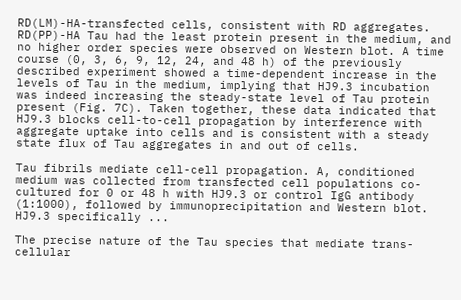RD(LM)-HA-transfected cells, consistent with RD aggregates. RD(PP)-HA Tau had the least protein present in the medium, and no higher order species were observed on Western blot. A time course (0, 3, 6, 9, 12, 24, and 48 h) of the previously described experiment showed a time-dependent increase in the levels of Tau in the medium, implying that HJ9.3 incubation was indeed increasing the steady-state level of Tau protein present (Fig. 7C). Taken together, these data indicated that HJ9.3 blocks cell-to-cell propagation by interference with aggregate uptake into cells and is consistent with a steady state flux of Tau aggregates in and out of cells.

Tau fibrils mediate cell-cell propagation. A, conditioned medium was collected from transfected cell populations co-cultured for 0 or 48 h with HJ9.3 or control IgG antibody (1:1000), followed by immunoprecipitation and Western blot. HJ9.3 specifically ...

The precise nature of the Tau species that mediate trans-cellular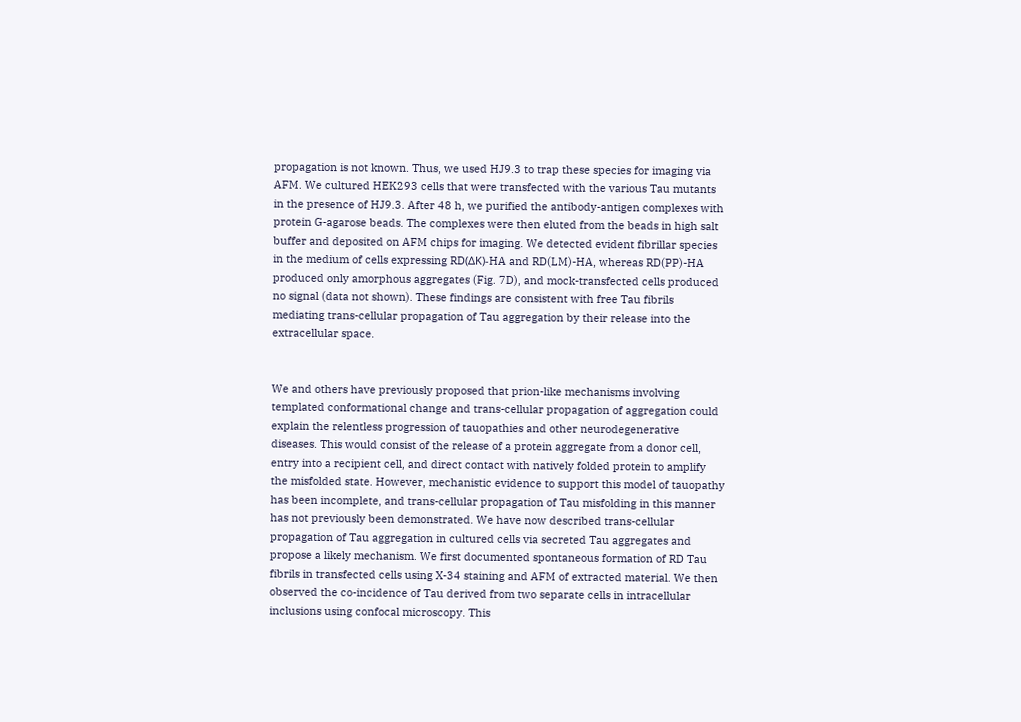propagation is not known. Thus, we used HJ9.3 to trap these species for imaging via AFM. We cultured HEK293 cells that were transfected with the various Tau mutants in the presence of HJ9.3. After 48 h, we purified the antibody-antigen complexes with protein G-agarose beads. The complexes were then eluted from the beads in high salt buffer and deposited on AFM chips for imaging. We detected evident fibrillar species in the medium of cells expressing RD(ΔK)-HA and RD(LM)-HA, whereas RD(PP)-HA produced only amorphous aggregates (Fig. 7D), and mock-transfected cells produced no signal (data not shown). These findings are consistent with free Tau fibrils mediating trans-cellular propagation of Tau aggregation by their release into the extracellular space.


We and others have previously proposed that prion-like mechanisms involving templated conformational change and trans-cellular propagation of aggregation could explain the relentless progression of tauopathies and other neurodegenerative diseases. This would consist of the release of a protein aggregate from a donor cell, entry into a recipient cell, and direct contact with natively folded protein to amplify the misfolded state. However, mechanistic evidence to support this model of tauopathy has been incomplete, and trans-cellular propagation of Tau misfolding in this manner has not previously been demonstrated. We have now described trans-cellular propagation of Tau aggregation in cultured cells via secreted Tau aggregates and propose a likely mechanism. We first documented spontaneous formation of RD Tau fibrils in transfected cells using X-34 staining and AFM of extracted material. We then observed the co-incidence of Tau derived from two separate cells in intracellular inclusions using confocal microscopy. This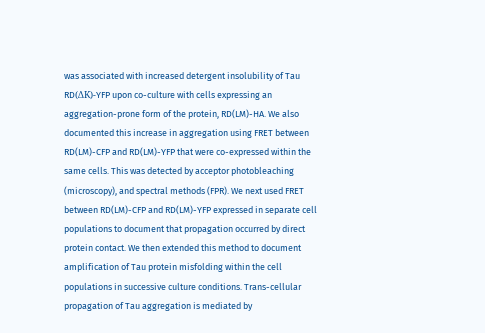was associated with increased detergent insolubility of Tau RD(ΔK)-YFP upon co-culture with cells expressing an aggregation-prone form of the protein, RD(LM)-HA. We also documented this increase in aggregation using FRET between RD(LM)-CFP and RD(LM)-YFP that were co-expressed within the same cells. This was detected by acceptor photobleaching (microscopy), and spectral methods (FPR). We next used FRET between RD(LM)-CFP and RD(LM)-YFP expressed in separate cell populations to document that propagation occurred by direct protein contact. We then extended this method to document amplification of Tau protein misfolding within the cell populations in successive culture conditions. Trans-cellular propagation of Tau aggregation is mediated by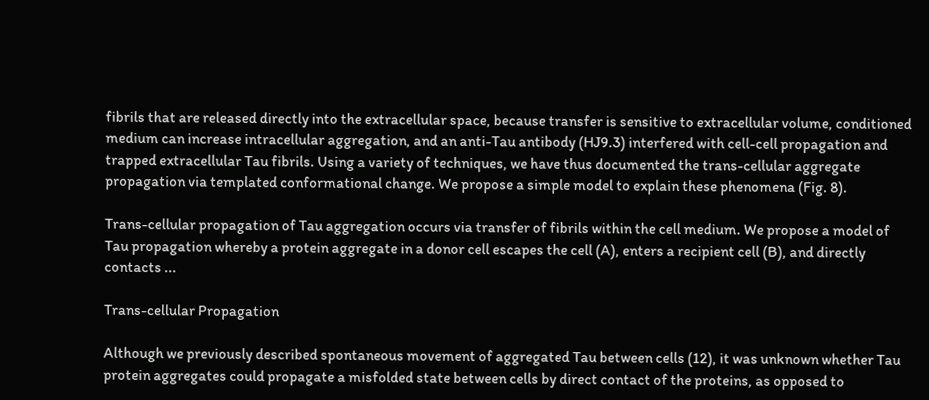fibrils that are released directly into the extracellular space, because transfer is sensitive to extracellular volume, conditioned medium can increase intracellular aggregation, and an anti-Tau antibody (HJ9.3) interfered with cell-cell propagation and trapped extracellular Tau fibrils. Using a variety of techniques, we have thus documented the trans-cellular aggregate propagation via templated conformational change. We propose a simple model to explain these phenomena (Fig. 8).

Trans-cellular propagation of Tau aggregation occurs via transfer of fibrils within the cell medium. We propose a model of Tau propagation whereby a protein aggregate in a donor cell escapes the cell (A), enters a recipient cell (B), and directly contacts ...

Trans-cellular Propagation

Although we previously described spontaneous movement of aggregated Tau between cells (12), it was unknown whether Tau protein aggregates could propagate a misfolded state between cells by direct contact of the proteins, as opposed to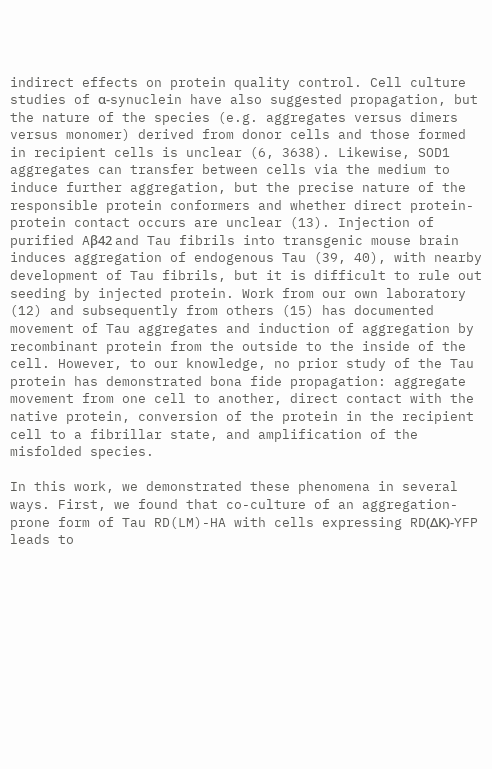indirect effects on protein quality control. Cell culture studies of α-synuclein have also suggested propagation, but the nature of the species (e.g. aggregates versus dimers versus monomer) derived from donor cells and those formed in recipient cells is unclear (6, 3638). Likewise, SOD1 aggregates can transfer between cells via the medium to induce further aggregation, but the precise nature of the responsible protein conformers and whether direct protein-protein contact occurs are unclear (13). Injection of purified Aβ42 and Tau fibrils into transgenic mouse brain induces aggregation of endogenous Tau (39, 40), with nearby development of Tau fibrils, but it is difficult to rule out seeding by injected protein. Work from our own laboratory (12) and subsequently from others (15) has documented movement of Tau aggregates and induction of aggregation by recombinant protein from the outside to the inside of the cell. However, to our knowledge, no prior study of the Tau protein has demonstrated bona fide propagation: aggregate movement from one cell to another, direct contact with the native protein, conversion of the protein in the recipient cell to a fibrillar state, and amplification of the misfolded species.

In this work, we demonstrated these phenomena in several ways. First, we found that co-culture of an aggregation-prone form of Tau RD(LM)-HA with cells expressing RD(ΔK)-YFP leads to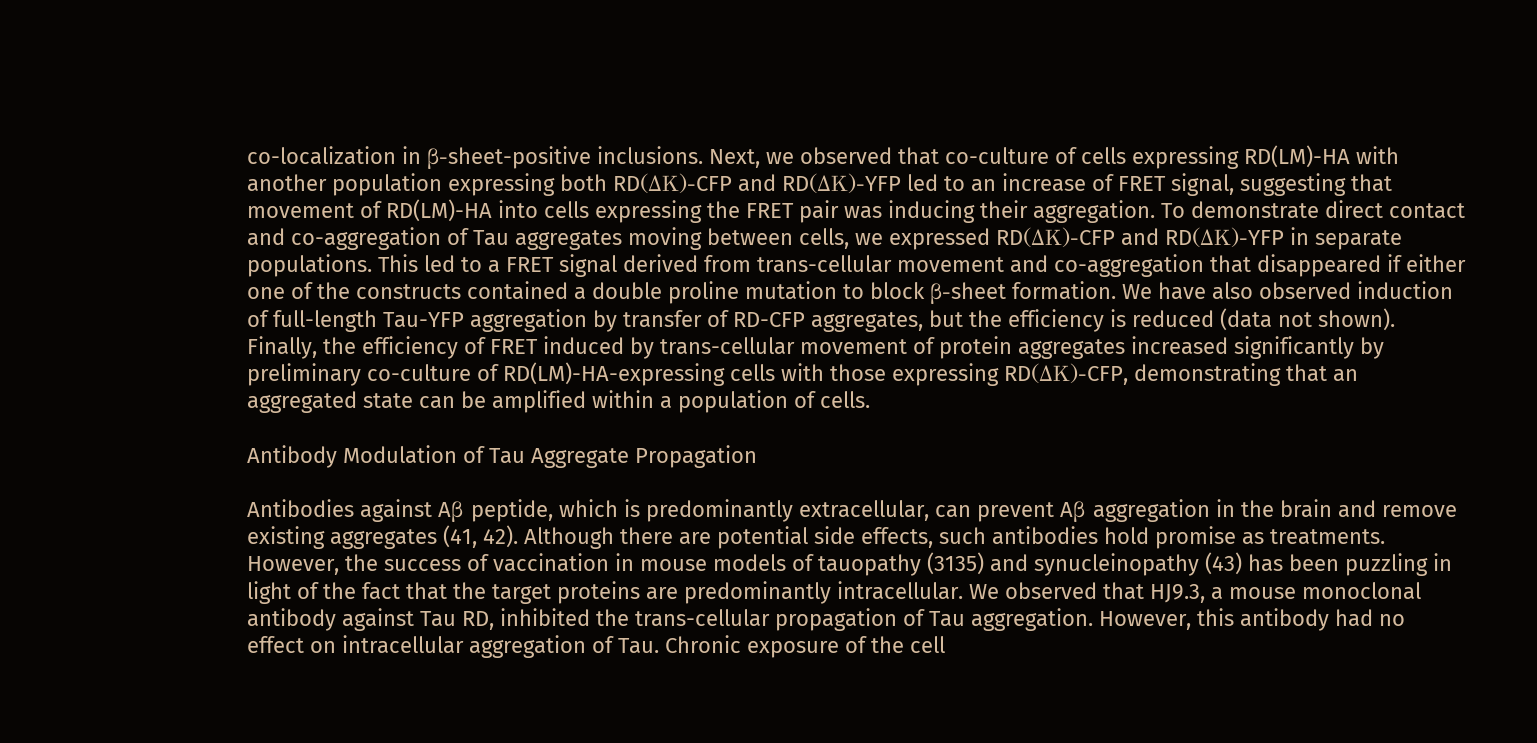co-localization in β-sheet-positive inclusions. Next, we observed that co-culture of cells expressing RD(LM)-HA with another population expressing both RD(ΔK)-CFP and RD(ΔK)-YFP led to an increase of FRET signal, suggesting that movement of RD(LM)-HA into cells expressing the FRET pair was inducing their aggregation. To demonstrate direct contact and co-aggregation of Tau aggregates moving between cells, we expressed RD(ΔK)-CFP and RD(ΔK)-YFP in separate populations. This led to a FRET signal derived from trans-cellular movement and co-aggregation that disappeared if either one of the constructs contained a double proline mutation to block β-sheet formation. We have also observed induction of full-length Tau-YFP aggregation by transfer of RD-CFP aggregates, but the efficiency is reduced (data not shown). Finally, the efficiency of FRET induced by trans-cellular movement of protein aggregates increased significantly by preliminary co-culture of RD(LM)-HA-expressing cells with those expressing RD(ΔK)-CFP, demonstrating that an aggregated state can be amplified within a population of cells.

Antibody Modulation of Tau Aggregate Propagation

Antibodies against Aβ peptide, which is predominantly extracellular, can prevent Aβ aggregation in the brain and remove existing aggregates (41, 42). Although there are potential side effects, such antibodies hold promise as treatments. However, the success of vaccination in mouse models of tauopathy (3135) and synucleinopathy (43) has been puzzling in light of the fact that the target proteins are predominantly intracellular. We observed that HJ9.3, a mouse monoclonal antibody against Tau RD, inhibited the trans-cellular propagation of Tau aggregation. However, this antibody had no effect on intracellular aggregation of Tau. Chronic exposure of the cell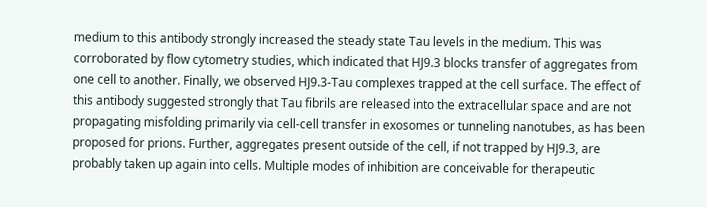medium to this antibody strongly increased the steady state Tau levels in the medium. This was corroborated by flow cytometry studies, which indicated that HJ9.3 blocks transfer of aggregates from one cell to another. Finally, we observed HJ9.3-Tau complexes trapped at the cell surface. The effect of this antibody suggested strongly that Tau fibrils are released into the extracellular space and are not propagating misfolding primarily via cell-cell transfer in exosomes or tunneling nanotubes, as has been proposed for prions. Further, aggregates present outside of the cell, if not trapped by HJ9.3, are probably taken up again into cells. Multiple modes of inhibition are conceivable for therapeutic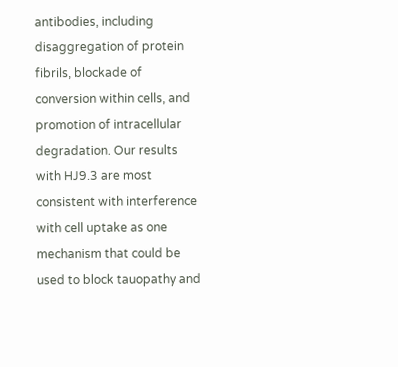antibodies, including disaggregation of protein fibrils, blockade of conversion within cells, and promotion of intracellular degradation. Our results with HJ9.3 are most consistent with interference with cell uptake as one mechanism that could be used to block tauopathy and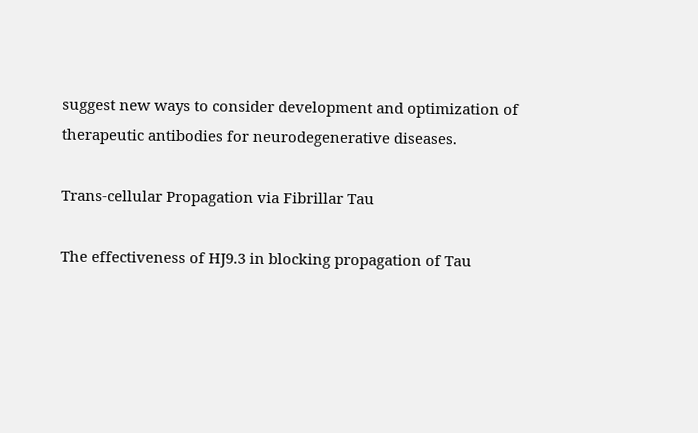suggest new ways to consider development and optimization of therapeutic antibodies for neurodegenerative diseases.

Trans-cellular Propagation via Fibrillar Tau

The effectiveness of HJ9.3 in blocking propagation of Tau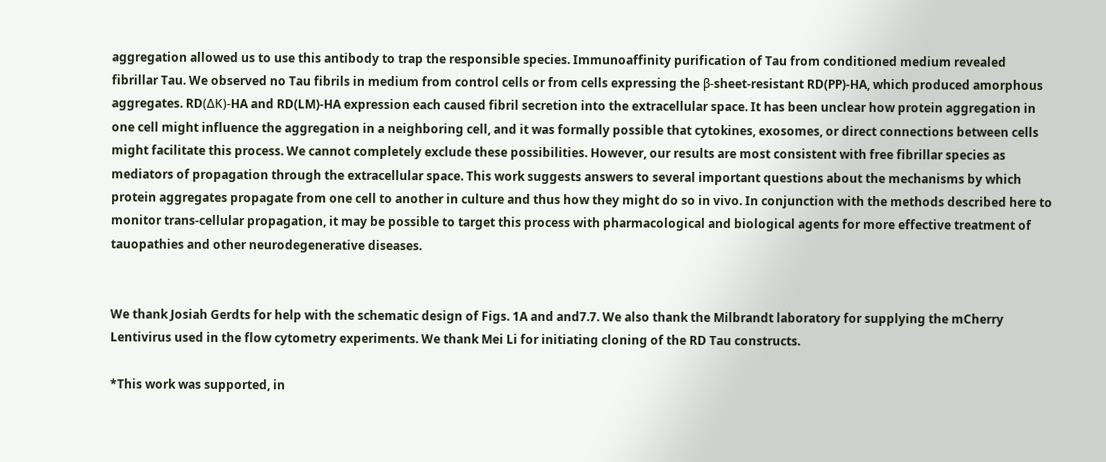aggregation allowed us to use this antibody to trap the responsible species. Immunoaffinity purification of Tau from conditioned medium revealed fibrillar Tau. We observed no Tau fibrils in medium from control cells or from cells expressing the β-sheet-resistant RD(PP)-HA, which produced amorphous aggregates. RD(ΔK)-HA and RD(LM)-HA expression each caused fibril secretion into the extracellular space. It has been unclear how protein aggregation in one cell might influence the aggregation in a neighboring cell, and it was formally possible that cytokines, exosomes, or direct connections between cells might facilitate this process. We cannot completely exclude these possibilities. However, our results are most consistent with free fibrillar species as mediators of propagation through the extracellular space. This work suggests answers to several important questions about the mechanisms by which protein aggregates propagate from one cell to another in culture and thus how they might do so in vivo. In conjunction with the methods described here to monitor trans-cellular propagation, it may be possible to target this process with pharmacological and biological agents for more effective treatment of tauopathies and other neurodegenerative diseases.


We thank Josiah Gerdts for help with the schematic design of Figs. 1A and and7.7. We also thank the Milbrandt laboratory for supplying the mCherry Lentivirus used in the flow cytometry experiments. We thank Mei Li for initiating cloning of the RD Tau constructs.

*This work was supported, in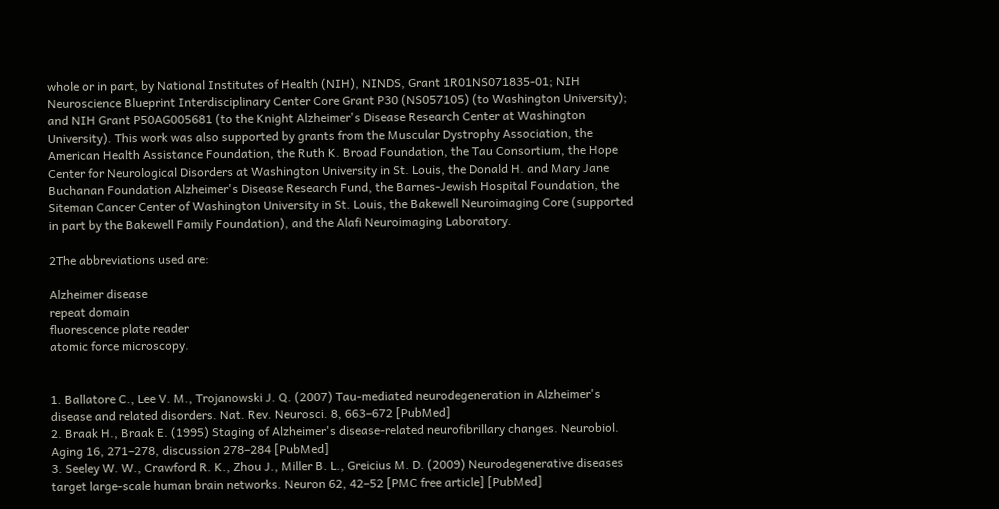whole or in part, by National Institutes of Health (NIH), NINDS, Grant 1R01NS071835-01; NIH Neuroscience Blueprint Interdisciplinary Center Core Grant P30 (NS057105) (to Washington University); and NIH Grant P50AG005681 (to the Knight Alzheimer's Disease Research Center at Washington University). This work was also supported by grants from the Muscular Dystrophy Association, the American Health Assistance Foundation, the Ruth K. Broad Foundation, the Tau Consortium, the Hope Center for Neurological Disorders at Washington University in St. Louis, the Donald H. and Mary Jane Buchanan Foundation Alzheimer's Disease Research Fund, the Barnes-Jewish Hospital Foundation, the Siteman Cancer Center of Washington University in St. Louis, the Bakewell Neuroimaging Core (supported in part by the Bakewell Family Foundation), and the Alafi Neuroimaging Laboratory.

2The abbreviations used are:

Alzheimer disease
repeat domain
fluorescence plate reader
atomic force microscopy.


1. Ballatore C., Lee V. M., Trojanowski J. Q. (2007) Tau-mediated neurodegeneration in Alzheimer's disease and related disorders. Nat. Rev. Neurosci. 8, 663–672 [PubMed]
2. Braak H., Braak E. (1995) Staging of Alzheimer's disease-related neurofibrillary changes. Neurobiol. Aging 16, 271–278, discussion 278–284 [PubMed]
3. Seeley W. W., Crawford R. K., Zhou J., Miller B. L., Greicius M. D. (2009) Neurodegenerative diseases target large-scale human brain networks. Neuron 62, 42–52 [PMC free article] [PubMed]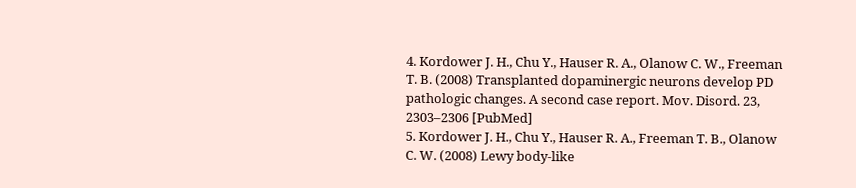4. Kordower J. H., Chu Y., Hauser R. A., Olanow C. W., Freeman T. B. (2008) Transplanted dopaminergic neurons develop PD pathologic changes. A second case report. Mov. Disord. 23, 2303–2306 [PubMed]
5. Kordower J. H., Chu Y., Hauser R. A., Freeman T. B., Olanow C. W. (2008) Lewy body-like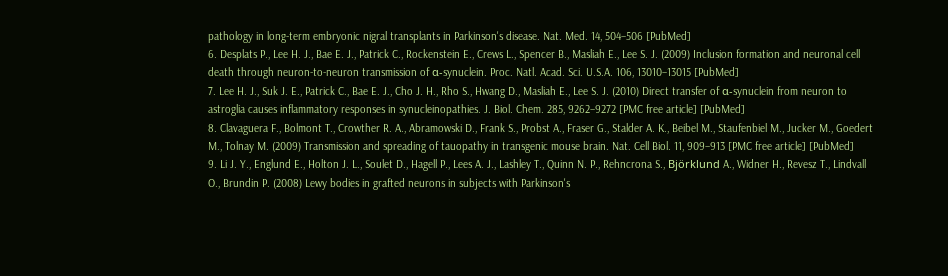pathology in long-term embryonic nigral transplants in Parkinson's disease. Nat. Med. 14, 504–506 [PubMed]
6. Desplats P., Lee H. J., Bae E. J., Patrick C., Rockenstein E., Crews L., Spencer B., Masliah E., Lee S. J. (2009) Inclusion formation and neuronal cell death through neuron-to-neuron transmission of α-synuclein. Proc. Natl. Acad. Sci. U.S.A. 106, 13010–13015 [PubMed]
7. Lee H. J., Suk J. E., Patrick C., Bae E. J., Cho J. H., Rho S., Hwang D., Masliah E., Lee S. J. (2010) Direct transfer of α-synuclein from neuron to astroglia causes inflammatory responses in synucleinopathies. J. Biol. Chem. 285, 9262–9272 [PMC free article] [PubMed]
8. Clavaguera F., Bolmont T., Crowther R. A., Abramowski D., Frank S., Probst A., Fraser G., Stalder A. K., Beibel M., Staufenbiel M., Jucker M., Goedert M., Tolnay M. (2009) Transmission and spreading of tauopathy in transgenic mouse brain. Nat. Cell Biol. 11, 909–913 [PMC free article] [PubMed]
9. Li J. Y., Englund E., Holton J. L., Soulet D., Hagell P., Lees A. J., Lashley T., Quinn N. P., Rehncrona S., Björklund A., Widner H., Revesz T., Lindvall O., Brundin P. (2008) Lewy bodies in grafted neurons in subjects with Parkinson's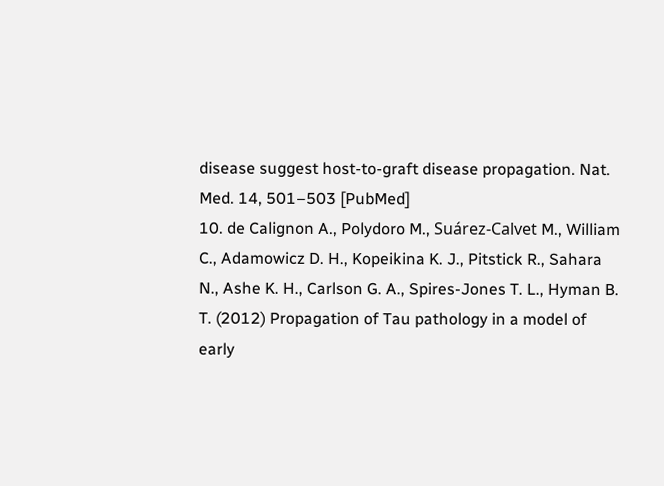disease suggest host-to-graft disease propagation. Nat. Med. 14, 501–503 [PubMed]
10. de Calignon A., Polydoro M., Suárez-Calvet M., William C., Adamowicz D. H., Kopeikina K. J., Pitstick R., Sahara N., Ashe K. H., Carlson G. A., Spires-Jones T. L., Hyman B. T. (2012) Propagation of Tau pathology in a model of early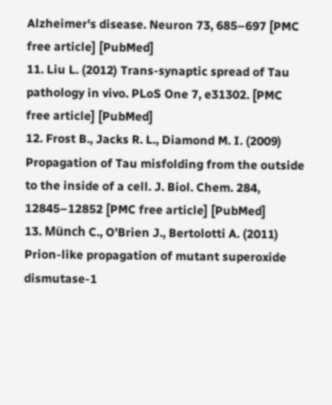Alzheimer's disease. Neuron 73, 685–697 [PMC free article] [PubMed]
11. Liu L. (2012) Trans-synaptic spread of Tau pathology in vivo. PLoS One 7, e31302. [PMC free article] [PubMed]
12. Frost B., Jacks R. L., Diamond M. I. (2009) Propagation of Tau misfolding from the outside to the inside of a cell. J. Biol. Chem. 284, 12845–12852 [PMC free article] [PubMed]
13. Münch C., O'Brien J., Bertolotti A. (2011) Prion-like propagation of mutant superoxide dismutase-1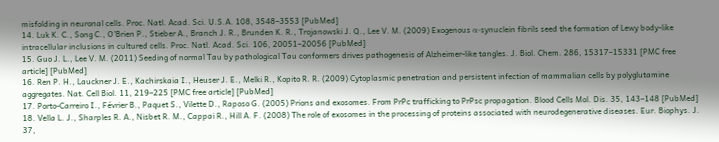misfolding in neuronal cells. Proc. Natl. Acad. Sci. U.S.A. 108, 3548–3553 [PubMed]
14. Luk K. C., Song C., O'Brien P., Stieber A., Branch J. R., Brunden K. R., Trojanowski J. Q., Lee V. M. (2009) Exogenous α-synuclein fibrils seed the formation of Lewy body-like intracellular inclusions in cultured cells. Proc. Natl. Acad. Sci. 106, 20051–20056 [PubMed]
15. Guo J. L., Lee V. M. (2011) Seeding of normal Tau by pathological Tau conformers drives pathogenesis of Alzheimer-like tangles. J. Biol. Chem. 286, 15317–15331 [PMC free article] [PubMed]
16. Ren P. H., Lauckner J. E., Kachirskaia I., Heuser J. E., Melki R., Kopito R. R. (2009) Cytoplasmic penetration and persistent infection of mammalian cells by polyglutamine aggregates. Nat. Cell Biol. 11, 219–225 [PMC free article] [PubMed]
17. Porto-Carreiro I., Février B., Paquet S., Vilette D., Raposo G. (2005) Prions and exosomes. From PrPc trafficking to PrPsc propagation. Blood Cells Mol. Dis. 35, 143–148 [PubMed]
18. Vella L. J., Sharples R. A., Nisbet R. M., Cappai R., Hill A. F. (2008) The role of exosomes in the processing of proteins associated with neurodegenerative diseases. Eur. Biophys. J. 37,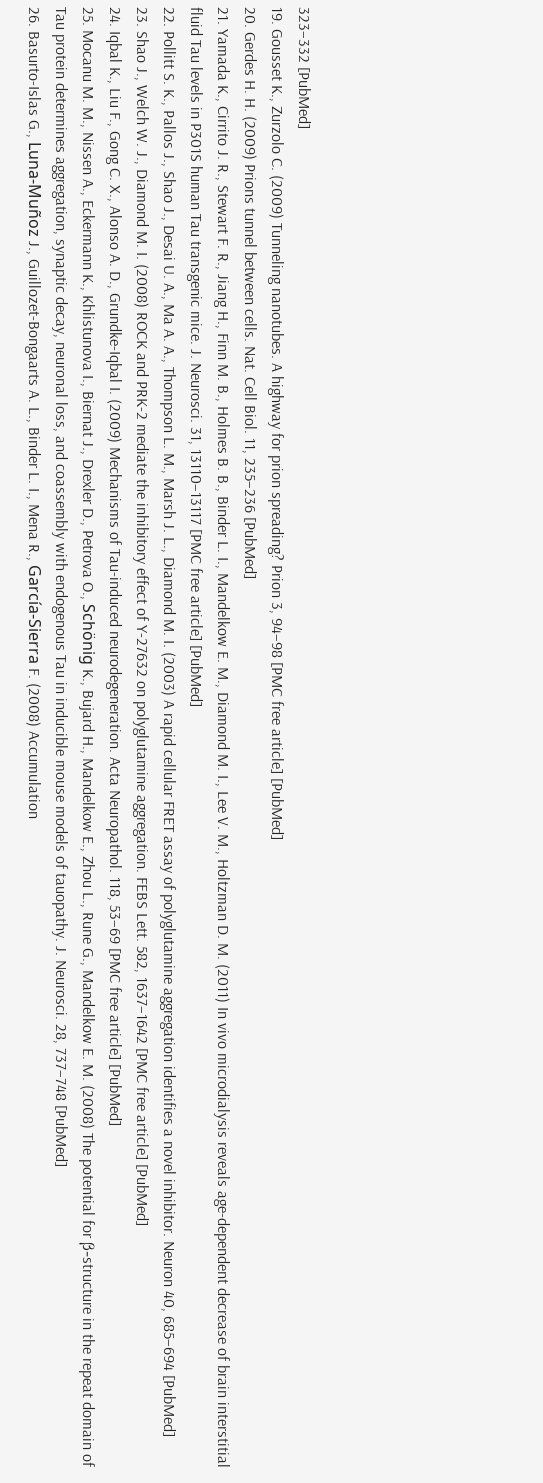323–332 [PubMed]
19. Gousset K., Zurzolo C. (2009) Tunneling nanotubes. A highway for prion spreading? Prion 3, 94–98 [PMC free article] [PubMed]
20. Gerdes H. H. (2009) Prions tunnel between cells. Nat. Cell Biol. 11, 235–236 [PubMed]
21. Yamada K., Cirrito J. R., Stewart F. R., Jiang H., Finn M. B., Holmes B. B., Binder L. I., Mandelkow E. M., Diamond M. I., Lee V. M., Holtzman D. M. (2011) In vivo microdialysis reveals age-dependent decrease of brain interstitial fluid Tau levels in P301S human Tau transgenic mice. J. Neurosci. 31, 13110–13117 [PMC free article] [PubMed]
22. Pollitt S. K., Pallos J., Shao J., Desai U. A., Ma A. A., Thompson L. M., Marsh J. L., Diamond M. I. (2003) A rapid cellular FRET assay of polyglutamine aggregation identifies a novel inhibitor. Neuron 40, 685–694 [PubMed]
23. Shao J., Welch W. J., Diamond M. I. (2008) ROCK and PRK-2 mediate the inhibitory effect of Y-27632 on polyglutamine aggregation. FEBS Lett. 582, 1637–1642 [PMC free article] [PubMed]
24. Iqbal K., Liu F., Gong C. X., Alonso A. D., Grundke-Iqbal I. (2009) Mechanisms of Tau-induced neurodegeneration. Acta Neuropathol. 118, 53–69 [PMC free article] [PubMed]
25. Mocanu M. M., Nissen A., Eckermann K., Khlistunova I., Biernat J., Drexler D., Petrova O., Schönig K., Bujard H., Mandelkow E., Zhou L., Rune G., Mandelkow E. M. (2008) The potential for β-structure in the repeat domain of Tau protein determines aggregation, synaptic decay, neuronal loss, and coassembly with endogenous Tau in inducible mouse models of tauopathy. J. Neurosci. 28, 737–748 [PubMed]
26. Basurto-Islas G., Luna-Muñoz J., Guillozet-Bongaarts A. L., Binder L. I., Mena R., García-Sierra F. (2008) Accumulation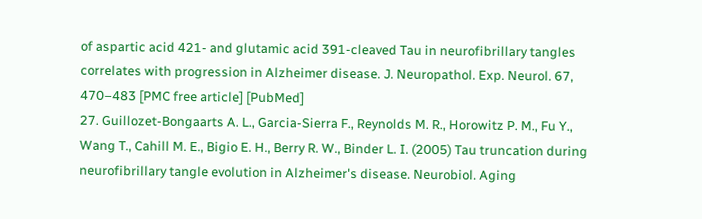of aspartic acid 421- and glutamic acid 391-cleaved Tau in neurofibrillary tangles correlates with progression in Alzheimer disease. J. Neuropathol. Exp. Neurol. 67, 470–483 [PMC free article] [PubMed]
27. Guillozet-Bongaarts A. L., Garcia-Sierra F., Reynolds M. R., Horowitz P. M., Fu Y., Wang T., Cahill M. E., Bigio E. H., Berry R. W., Binder L. I. (2005) Tau truncation during neurofibrillary tangle evolution in Alzheimer's disease. Neurobiol. Aging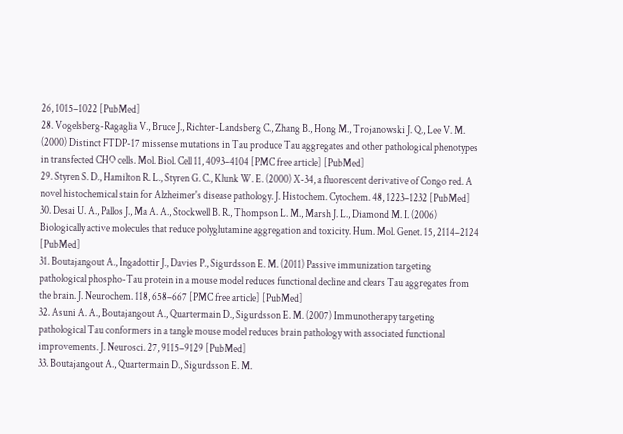26, 1015–1022 [PubMed]
28. Vogelsberg-Ragaglia V., Bruce J., Richter-Landsberg C., Zhang B., Hong M., Trojanowski J. Q., Lee V. M. (2000) Distinct FTDP-17 missense mutations in Tau produce Tau aggregates and other pathological phenotypes in transfected CHO cells. Mol. Biol. Cell 11, 4093–4104 [PMC free article] [PubMed]
29. Styren S. D., Hamilton R. L., Styren G. C., Klunk W. E. (2000) X-34, a fluorescent derivative of Congo red. A novel histochemical stain for Alzheimer's disease pathology. J. Histochem. Cytochem. 48, 1223–1232 [PubMed]
30. Desai U. A., Pallos J., Ma A. A., Stockwell B. R., Thompson L. M., Marsh J. L., Diamond M. I. (2006) Biologically active molecules that reduce polyglutamine aggregation and toxicity. Hum. Mol. Genet. 15, 2114–2124 [PubMed]
31. Boutajangout A., Ingadottir J., Davies P., Sigurdsson E. M. (2011) Passive immunization targeting pathological phospho-Tau protein in a mouse model reduces functional decline and clears Tau aggregates from the brain. J. Neurochem. 118, 658–667 [PMC free article] [PubMed]
32. Asuni A. A., Boutajangout A., Quartermain D., Sigurdsson E. M. (2007) Immunotherapy targeting pathological Tau conformers in a tangle mouse model reduces brain pathology with associated functional improvements. J. Neurosci. 27, 9115–9129 [PubMed]
33. Boutajangout A., Quartermain D., Sigurdsson E. M.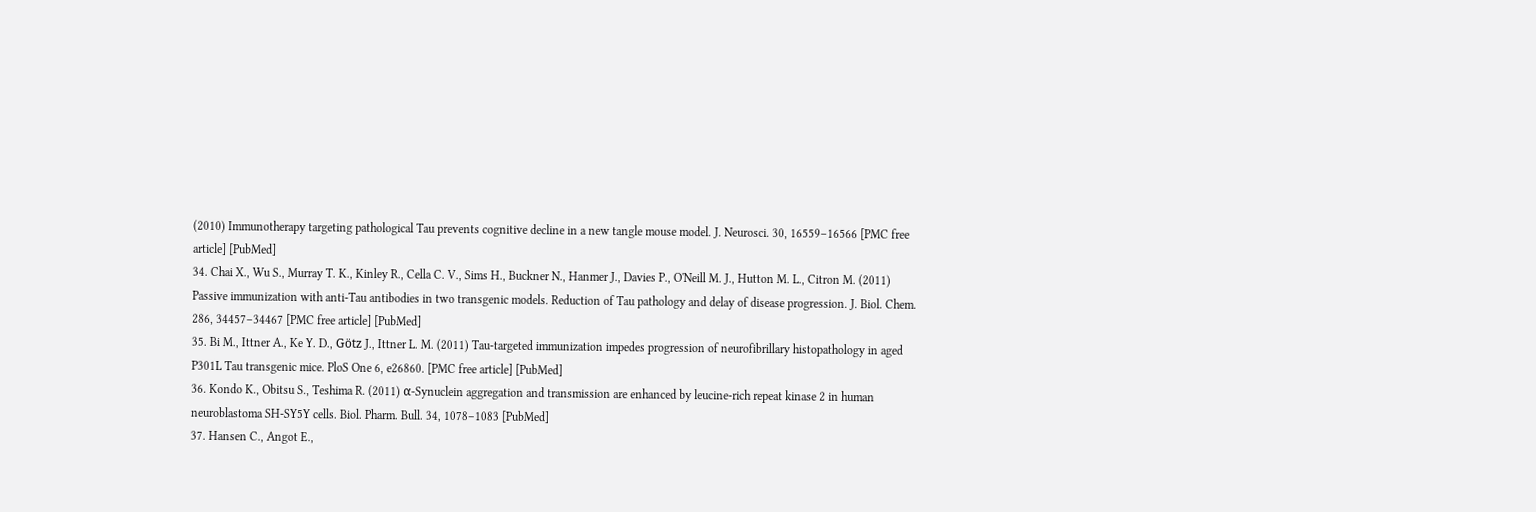(2010) Immunotherapy targeting pathological Tau prevents cognitive decline in a new tangle mouse model. J. Neurosci. 30, 16559–16566 [PMC free article] [PubMed]
34. Chai X., Wu S., Murray T. K., Kinley R., Cella C. V., Sims H., Buckner N., Hanmer J., Davies P., O'Neill M. J., Hutton M. L., Citron M. (2011) Passive immunization with anti-Tau antibodies in two transgenic models. Reduction of Tau pathology and delay of disease progression. J. Biol. Chem. 286, 34457–34467 [PMC free article] [PubMed]
35. Bi M., Ittner A., Ke Y. D., Götz J., Ittner L. M. (2011) Tau-targeted immunization impedes progression of neurofibrillary histopathology in aged P301L Tau transgenic mice. PloS One 6, e26860. [PMC free article] [PubMed]
36. Kondo K., Obitsu S., Teshima R. (2011) α-Synuclein aggregation and transmission are enhanced by leucine-rich repeat kinase 2 in human neuroblastoma SH-SY5Y cells. Biol. Pharm. Bull. 34, 1078–1083 [PubMed]
37. Hansen C., Angot E.,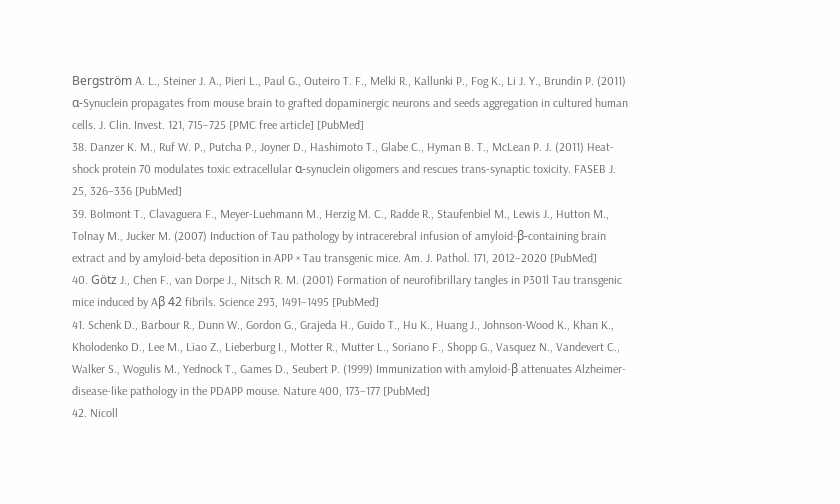Bergström A. L., Steiner J. A., Pieri L., Paul G., Outeiro T. F., Melki R., Kallunki P., Fog K., Li J. Y., Brundin P. (2011) α-Synuclein propagates from mouse brain to grafted dopaminergic neurons and seeds aggregation in cultured human cells. J. Clin. Invest. 121, 715–725 [PMC free article] [PubMed]
38. Danzer K. M., Ruf W. P., Putcha P., Joyner D., Hashimoto T., Glabe C., Hyman B. T., McLean P. J. (2011) Heat-shock protein 70 modulates toxic extracellular α-synuclein oligomers and rescues trans-synaptic toxicity. FASEB J. 25, 326–336 [PubMed]
39. Bolmont T., Clavaguera F., Meyer-Luehmann M., Herzig M. C., Radde R., Staufenbiel M., Lewis J., Hutton M., Tolnay M., Jucker M. (2007) Induction of Tau pathology by intracerebral infusion of amyloid-β-containing brain extract and by amyloid-beta deposition in APP × Tau transgenic mice. Am. J. Pathol. 171, 2012–2020 [PubMed]
40. Götz J., Chen F., van Dorpe J., Nitsch R. M. (2001) Formation of neurofibrillary tangles in P301l Tau transgenic mice induced by Aβ 42 fibrils. Science 293, 1491–1495 [PubMed]
41. Schenk D., Barbour R., Dunn W., Gordon G., Grajeda H., Guido T., Hu K., Huang J., Johnson-Wood K., Khan K., Kholodenko D., Lee M., Liao Z., Lieberburg I., Motter R., Mutter L., Soriano F., Shopp G., Vasquez N., Vandevert C., Walker S., Wogulis M., Yednock T., Games D., Seubert P. (1999) Immunization with amyloid-β attenuates Alzheimer-disease-like pathology in the PDAPP mouse. Nature 400, 173–177 [PubMed]
42. Nicoll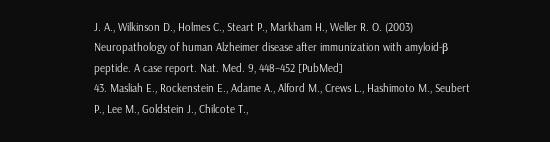J. A., Wilkinson D., Holmes C., Steart P., Markham H., Weller R. O. (2003) Neuropathology of human Alzheimer disease after immunization with amyloid-β peptide. A case report. Nat. Med. 9, 448–452 [PubMed]
43. Masliah E., Rockenstein E., Adame A., Alford M., Crews L., Hashimoto M., Seubert P., Lee M., Goldstein J., Chilcote T.,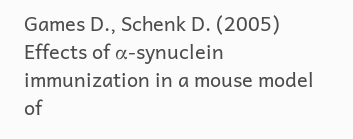Games D., Schenk D. (2005) Effects of α-synuclein immunization in a mouse model of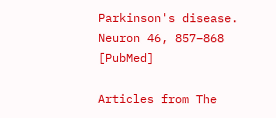Parkinson's disease. Neuron 46, 857–868 [PubMed]

Articles from The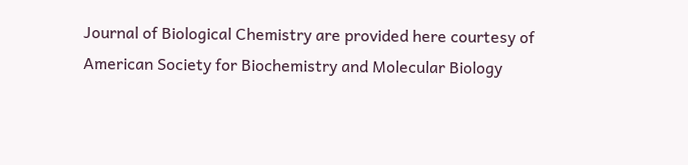Journal of Biological Chemistry are provided here courtesy of American Society for Biochemistry and Molecular Biology